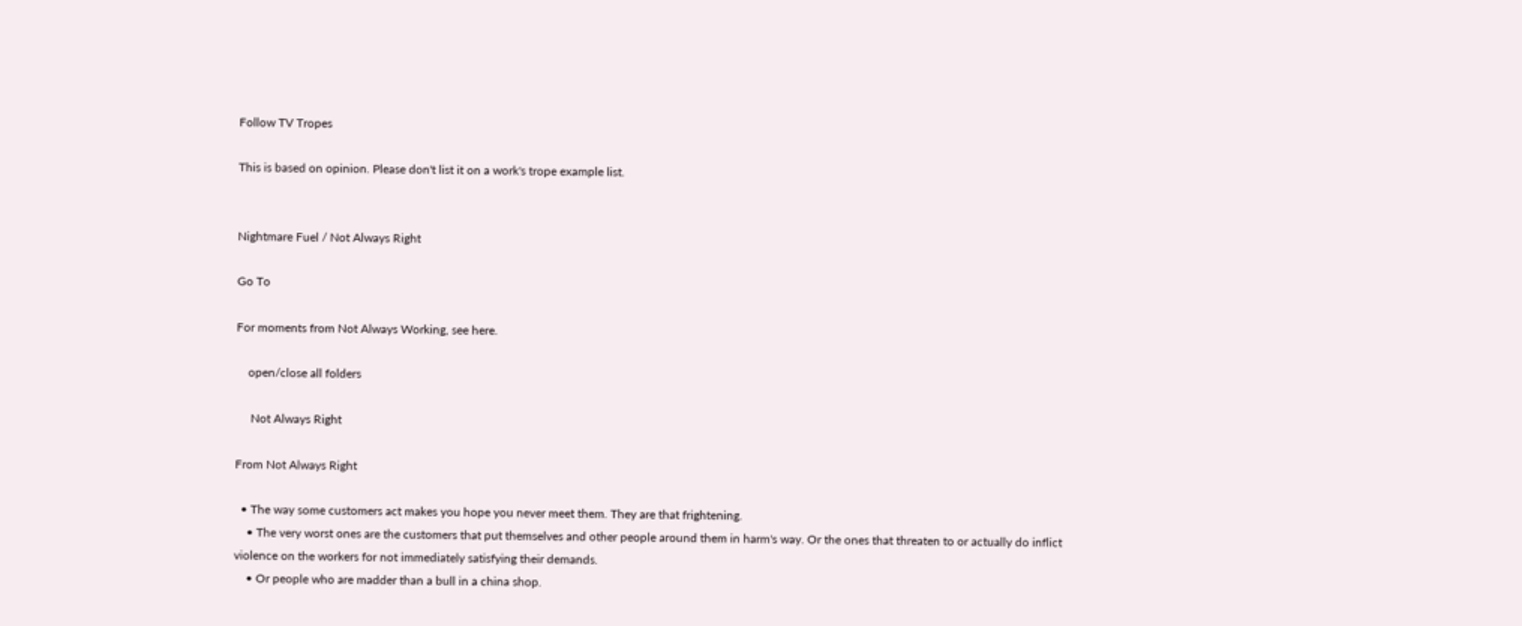Follow TV Tropes

This is based on opinion. Please don't list it on a work's trope example list.


Nightmare Fuel / Not Always Right

Go To

For moments from Not Always Working, see here.

    open/close all folders

     Not Always Right

From Not Always Right

  • The way some customers act makes you hope you never meet them. They are that frightening.
    • The very worst ones are the customers that put themselves and other people around them in harm's way. Or the ones that threaten to or actually do inflict violence on the workers for not immediately satisfying their demands.
    • Or people who are madder than a bull in a china shop.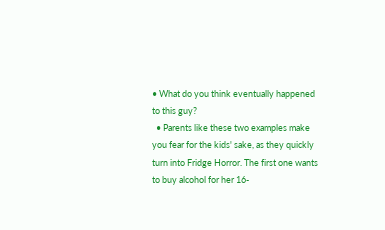• What do you think eventually happened to this guy?
  • Parents like these two examples make you fear for the kids' sake, as they quickly turn into Fridge Horror. The first one wants to buy alcohol for her 16-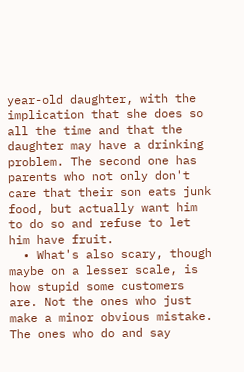year-old daughter, with the implication that she does so all the time and that the daughter may have a drinking problem. The second one has parents who not only don't care that their son eats junk food, but actually want him to do so and refuse to let him have fruit.
  • What's also scary, though maybe on a lesser scale, is how stupid some customers are. Not the ones who just make a minor obvious mistake. The ones who do and say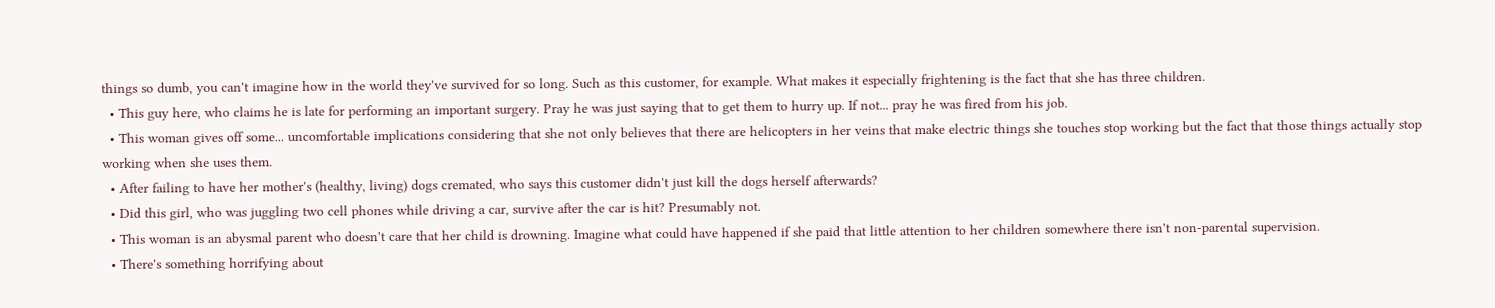things so dumb, you can't imagine how in the world they've survived for so long. Such as this customer, for example. What makes it especially frightening is the fact that she has three children.
  • This guy here, who claims he is late for performing an important surgery. Pray he was just saying that to get them to hurry up. If not... pray he was fired from his job.
  • This woman gives off some... uncomfortable implications considering that she not only believes that there are helicopters in her veins that make electric things she touches stop working but the fact that those things actually stop working when she uses them.
  • After failing to have her mother's (healthy, living) dogs cremated, who says this customer didn't just kill the dogs herself afterwards?
  • Did this girl, who was juggling two cell phones while driving a car, survive after the car is hit? Presumably not.
  • This woman is an abysmal parent who doesn't care that her child is drowning. Imagine what could have happened if she paid that little attention to her children somewhere there isn't non-parental supervision.
  • There's something horrifying about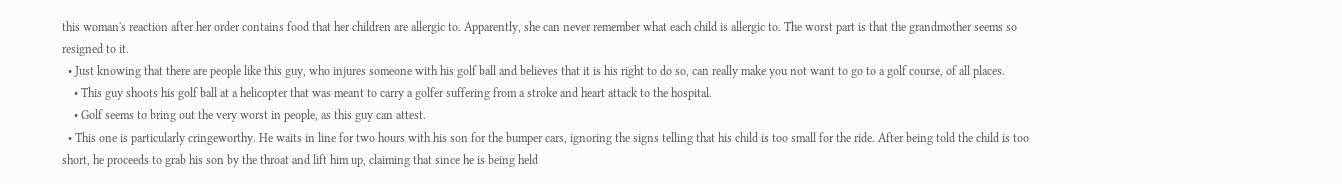this woman's reaction after her order contains food that her children are allergic to. Apparently, she can never remember what each child is allergic to. The worst part is that the grandmother seems so resigned to it.
  • Just knowing that there are people like this guy, who injures someone with his golf ball and believes that it is his right to do so, can really make you not want to go to a golf course, of all places.
    • This guy shoots his golf ball at a helicopter that was meant to carry a golfer suffering from a stroke and heart attack to the hospital.
    • Golf seems to bring out the very worst in people, as this guy can attest.
  • This one is particularly cringeworthy. He waits in line for two hours with his son for the bumper cars, ignoring the signs telling that his child is too small for the ride. After being told the child is too short, he proceeds to grab his son by the throat and lift him up, claiming that since he is being held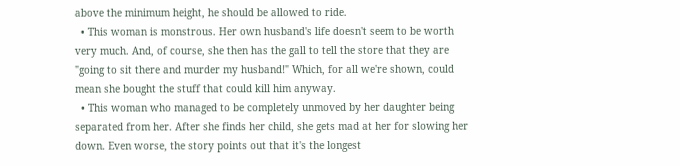above the minimum height, he should be allowed to ride.
  • This woman is monstrous. Her own husband's life doesn't seem to be worth very much. And, of course, she then has the gall to tell the store that they are "going to sit there and murder my husband!" Which, for all we're shown, could mean she bought the stuff that could kill him anyway.
  • This woman who managed to be completely unmoved by her daughter being separated from her. After she finds her child, she gets mad at her for slowing her down. Even worse, the story points out that it's the longest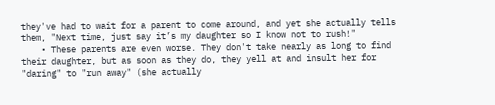they've had to wait for a parent to come around, and yet she actually tells them, "Next time, just say it’s my daughter so I know not to rush!"
    • These parents are even worse. They don't take nearly as long to find their daughter, but as soon as they do, they yell at and insult her for "daring" to "run away" (she actually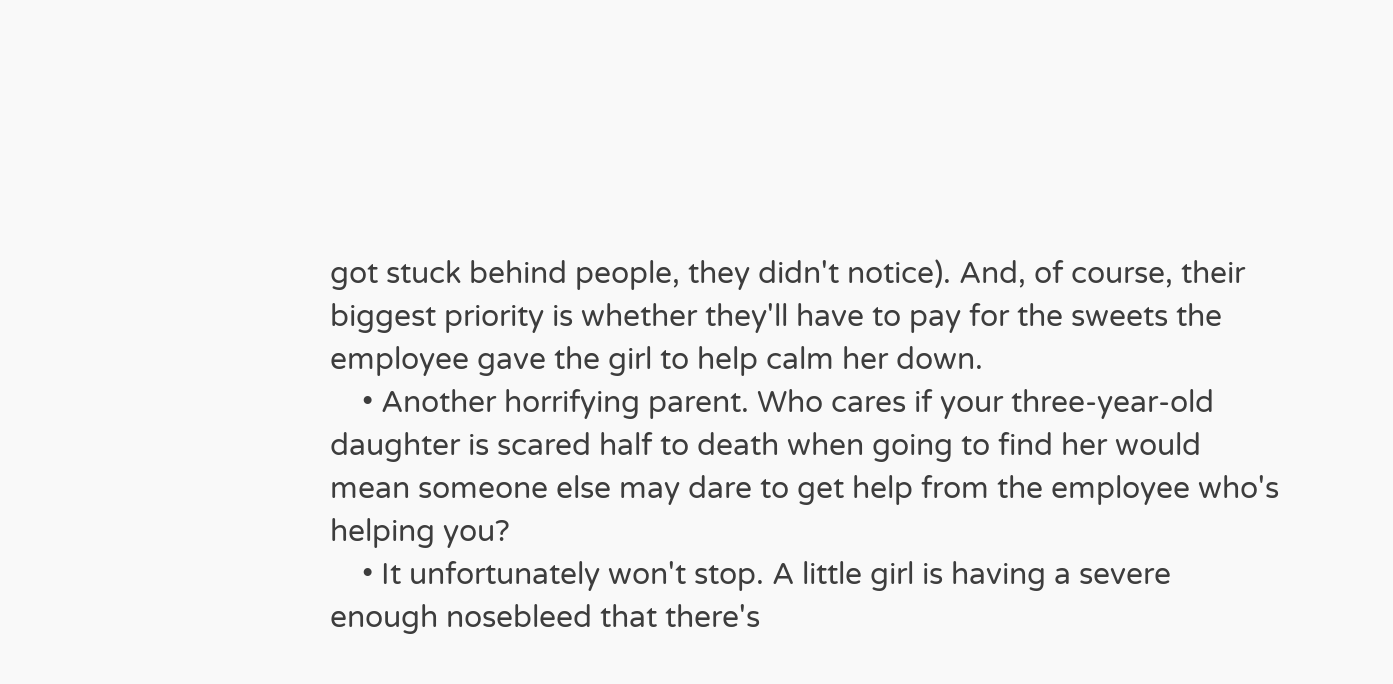got stuck behind people, they didn't notice). And, of course, their biggest priority is whether they'll have to pay for the sweets the employee gave the girl to help calm her down.
    • Another horrifying parent. Who cares if your three-year-old daughter is scared half to death when going to find her would mean someone else may dare to get help from the employee who's helping you?
    • It unfortunately won't stop. A little girl is having a severe enough nosebleed that there's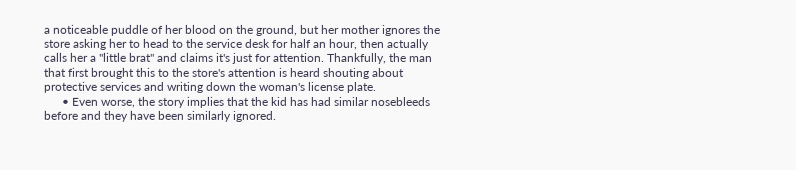a noticeable puddle of her blood on the ground, but her mother ignores the store asking her to head to the service desk for half an hour, then actually calls her a "little brat" and claims it's just for attention. Thankfully, the man that first brought this to the store's attention is heard shouting about protective services and writing down the woman's license plate.
      • Even worse, the story implies that the kid has had similar nosebleeds before and they have been similarly ignored.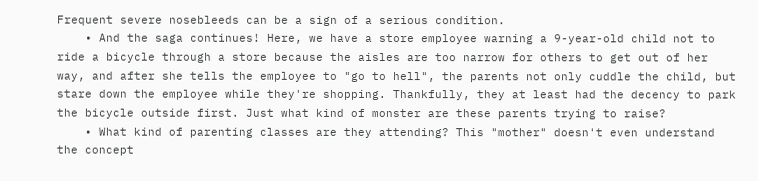Frequent severe nosebleeds can be a sign of a serious condition.
    • And the saga continues! Here, we have a store employee warning a 9-year-old child not to ride a bicycle through a store because the aisles are too narrow for others to get out of her way, and after she tells the employee to "go to hell", the parents not only cuddle the child, but stare down the employee while they're shopping. Thankfully, they at least had the decency to park the bicycle outside first. Just what kind of monster are these parents trying to raise?
    • What kind of parenting classes are they attending? This "mother" doesn't even understand the concept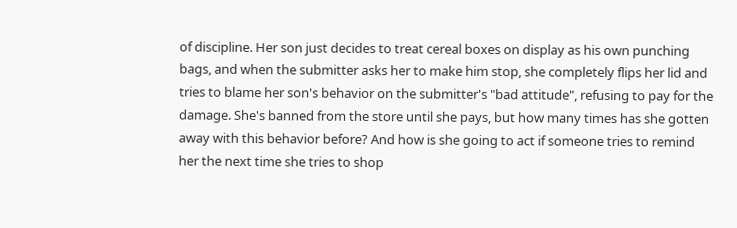of discipline. Her son just decides to treat cereal boxes on display as his own punching bags, and when the submitter asks her to make him stop, she completely flips her lid and tries to blame her son's behavior on the submitter's "bad attitude", refusing to pay for the damage. She's banned from the store until she pays, but how many times has she gotten away with this behavior before? And how is she going to act if someone tries to remind her the next time she tries to shop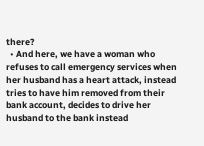there?
  • And here, we have a woman who refuses to call emergency services when her husband has a heart attack, instead tries to have him removed from their bank account, decides to drive her husband to the bank instead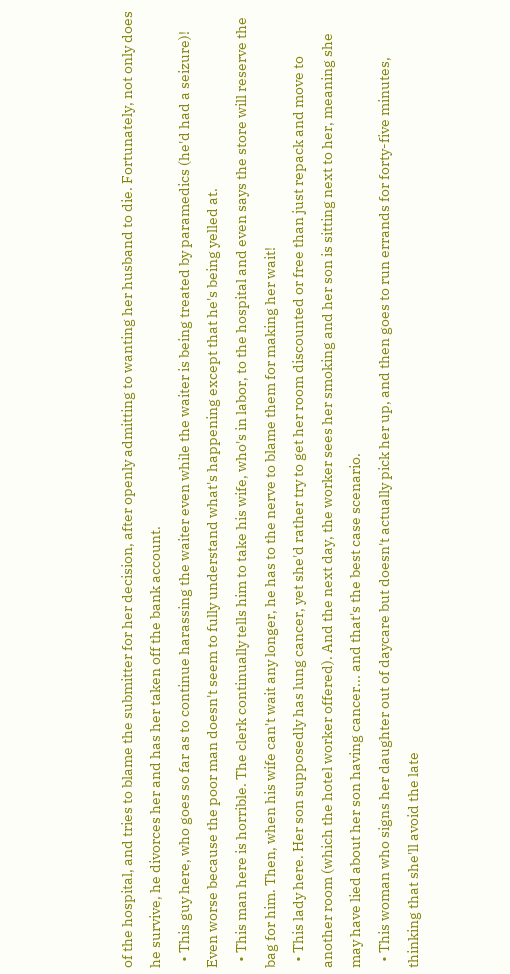of the hospital, and tries to blame the submitter for her decision, after openly admitting to wanting her husband to die. Fortunately, not only does he survive, he divorces her and has her taken off the bank account.
  • This guy here, who goes so far as to continue harassing the waiter even while the waiter is being treated by paramedics (he'd had a seizure)! Even worse because the poor man doesn't seem to fully understand what's happening except that he's being yelled at.
  • This man here is horrible. The clerk continually tells him to take his wife, who's in labor, to the hospital and even says the store will reserve the bag for him. Then, when his wife can't wait any longer, he has to the nerve to blame them for making her wait!
  • This lady here. Her son supposedly has lung cancer, yet she'd rather try to get her room discounted or free than just repack and move to another room (which the hotel worker offered). And the next day, the worker sees her smoking and her son is sitting next to her, meaning she may have lied about her son having cancer... and that's the best case scenario.
  • This woman who signs her daughter out of daycare but doesn't actually pick her up, and then goes to run errands for forty-five minutes, thinking that she'll avoid the late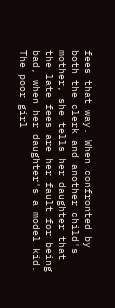fees that way. When confronted by both the clerk and another child's mother, she tells her daughter that the late fees are her fault for being bad, when her daughter's a model kid. The poor girl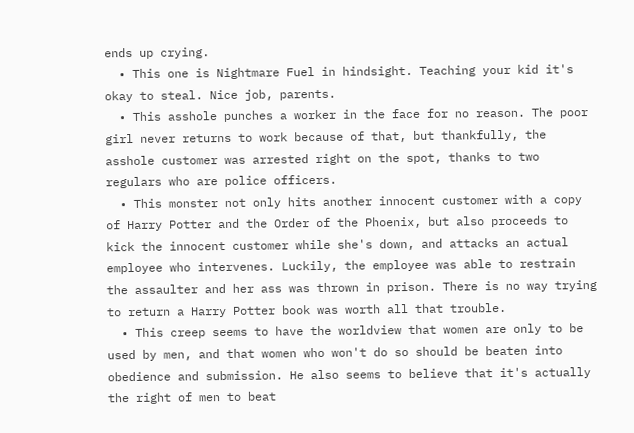ends up crying.
  • This one is Nightmare Fuel in hindsight. Teaching your kid it's okay to steal. Nice job, parents.
  • This asshole punches a worker in the face for no reason. The poor girl never returns to work because of that, but thankfully, the asshole customer was arrested right on the spot, thanks to two regulars who are police officers.
  • This monster not only hits another innocent customer with a copy of Harry Potter and the Order of the Phoenix, but also proceeds to kick the innocent customer while she's down, and attacks an actual employee who intervenes. Luckily, the employee was able to restrain the assaulter and her ass was thrown in prison. There is no way trying to return a Harry Potter book was worth all that trouble.
  • This creep seems to have the worldview that women are only to be used by men, and that women who won't do so should be beaten into obedience and submission. He also seems to believe that it's actually the right of men to beat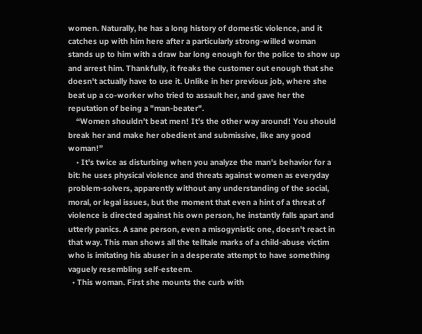women. Naturally, he has a long history of domestic violence, and it catches up with him here after a particularly strong-willed woman stands up to him with a draw bar long enough for the police to show up and arrest him. Thankfully, it freaks the customer out enough that she doesn't actually have to use it. Unlike in her previous job, where she beat up a co-worker who tried to assault her, and gave her the reputation of being a "man-beater".
    “Women shouldn’t beat men! It’s the other way around! You should break her and make her obedient and submissive, like any good woman!”
    • It's twice as disturbing when you analyze the man's behavior for a bit: he uses physical violence and threats against women as everyday problem-solvers, apparently without any understanding of the social, moral, or legal issues, but the moment that even a hint of a threat of violence is directed against his own person, he instantly falls apart and utterly panics. A sane person, even a misogynistic one, doesn't react in that way. This man shows all the telltale marks of a child-abuse victim who is imitating his abuser in a desperate attempt to have something vaguely resembling self-esteem.
  • This woman. First she mounts the curb with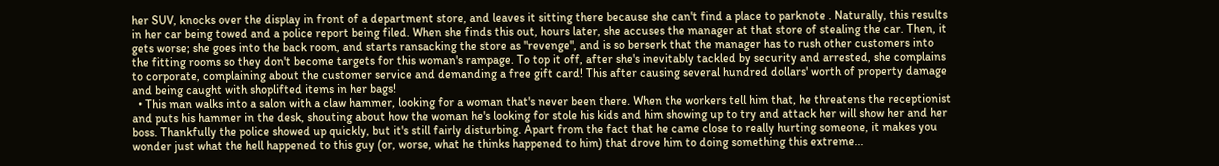her SUV, knocks over the display in front of a department store, and leaves it sitting there because she can't find a place to parknote . Naturally, this results in her car being towed and a police report being filed. When she finds this out, hours later, she accuses the manager at that store of stealing the car. Then, it gets worse; she goes into the back room, and starts ransacking the store as "revenge", and is so berserk that the manager has to rush other customers into the fitting rooms so they don't become targets for this woman's rampage. To top it off, after she's inevitably tackled by security and arrested, she complains to corporate, complaining about the customer service and demanding a free gift card! This after causing several hundred dollars' worth of property damage and being caught with shoplifted items in her bags!
  • This man walks into a salon with a claw hammer, looking for a woman that's never been there. When the workers tell him that, he threatens the receptionist and puts his hammer in the desk, shouting about how the woman he's looking for stole his kids and him showing up to try and attack her will show her and her boss. Thankfully the police showed up quickly, but it's still fairly disturbing. Apart from the fact that he came close to really hurting someone, it makes you wonder just what the hell happened to this guy (or, worse, what he thinks happened to him) that drove him to doing something this extreme...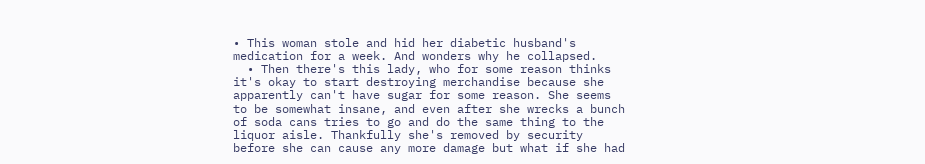• This woman stole and hid her diabetic husband's medication for a week. And wonders why he collapsed.
  • Then there's this lady, who for some reason thinks it's okay to start destroying merchandise because she apparently can't have sugar for some reason. She seems to be somewhat insane, and even after she wrecks a bunch of soda cans tries to go and do the same thing to the liquor aisle. Thankfully she's removed by security before she can cause any more damage but what if she had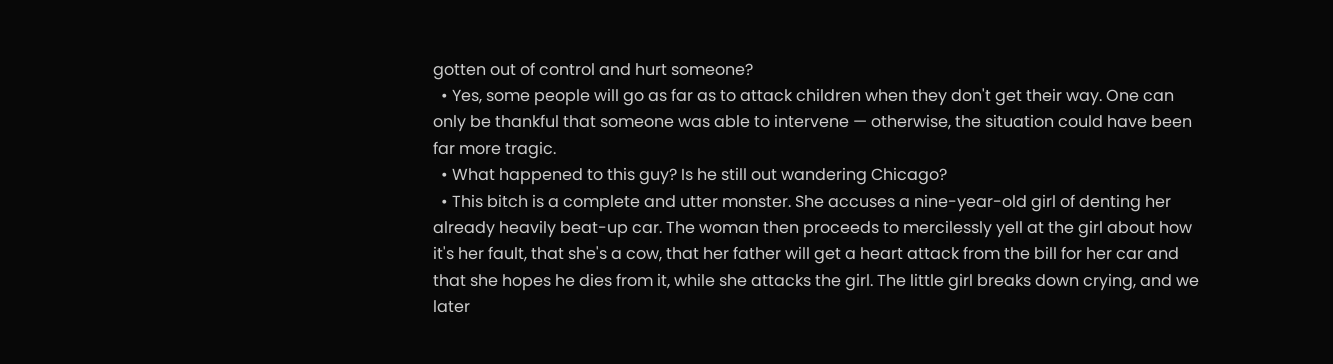gotten out of control and hurt someone?
  • Yes, some people will go as far as to attack children when they don't get their way. One can only be thankful that someone was able to intervene — otherwise, the situation could have been far more tragic.
  • What happened to this guy? Is he still out wandering Chicago?
  • This bitch is a complete and utter monster. She accuses a nine-year-old girl of denting her already heavily beat-up car. The woman then proceeds to mercilessly yell at the girl about how it's her fault, that she's a cow, that her father will get a heart attack from the bill for her car and that she hopes he dies from it, while she attacks the girl. The little girl breaks down crying, and we later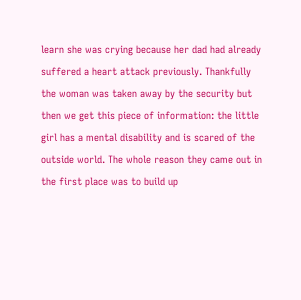learn she was crying because her dad had already suffered a heart attack previously. Thankfully the woman was taken away by the security but then we get this piece of information: the little girl has a mental disability and is scared of the outside world. The whole reason they came out in the first place was to build up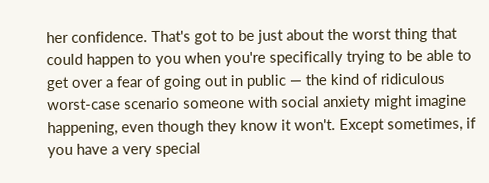her confidence. That's got to be just about the worst thing that could happen to you when you're specifically trying to be able to get over a fear of going out in public — the kind of ridiculous worst-case scenario someone with social anxiety might imagine happening, even though they know it won't. Except sometimes, if you have a very special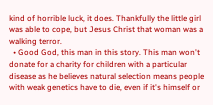kind of horrible luck, it does. Thankfully the little girl was able to cope, but Jesus Christ that woman was a walking terror.
  • Good God, this man in this story. This man won't donate for a charity for children with a particular disease as he believes natural selection means people with weak genetics have to die, even if it's himself or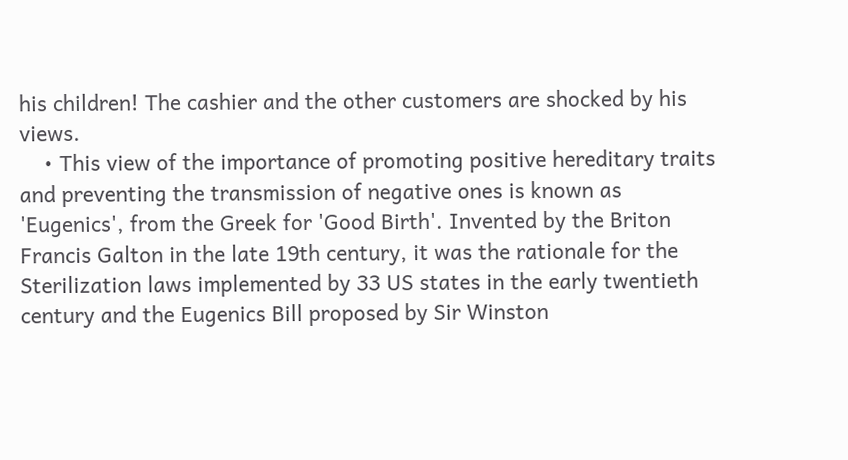his children! The cashier and the other customers are shocked by his views.
    • This view of the importance of promoting positive hereditary traits and preventing the transmission of negative ones is known as 'Eugenics', from the Greek for 'Good Birth'. Invented by the Briton Francis Galton in the late 19th century, it was the rationale for the Sterilization laws implemented by 33 US states in the early twentieth century and the Eugenics Bill proposed by Sir Winston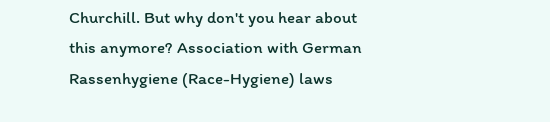Churchill. But why don't you hear about this anymore? Association with German Rassenhygiene (Race-Hygiene) laws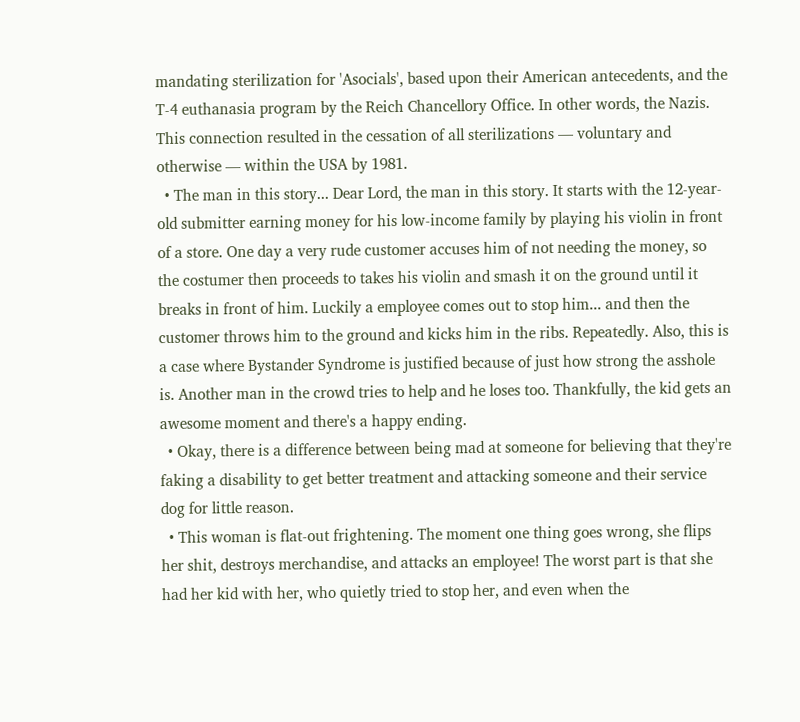mandating sterilization for 'Asocials', based upon their American antecedents, and the T-4 euthanasia program by the Reich Chancellory Office. In other words, the Nazis. This connection resulted in the cessation of all sterilizations — voluntary and otherwise — within the USA by 1981.
  • The man in this story... Dear Lord, the man in this story. It starts with the 12-year-old submitter earning money for his low-income family by playing his violin in front of a store. One day a very rude customer accuses him of not needing the money, so the costumer then proceeds to takes his violin and smash it on the ground until it breaks in front of him. Luckily a employee comes out to stop him... and then the customer throws him to the ground and kicks him in the ribs. Repeatedly. Also, this is a case where Bystander Syndrome is justified because of just how strong the asshole is. Another man in the crowd tries to help and he loses too. Thankfully, the kid gets an awesome moment and there's a happy ending.
  • Okay, there is a difference between being mad at someone for believing that they're faking a disability to get better treatment and attacking someone and their service dog for little reason.
  • This woman is flat-out frightening. The moment one thing goes wrong, she flips her shit, destroys merchandise, and attacks an employee! The worst part is that she had her kid with her, who quietly tried to stop her, and even when the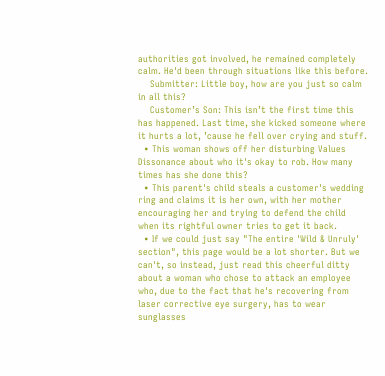authorities got involved, he remained completely calm. He'd been through situations like this before.
    Submitter: Little boy, how are you just so calm in all this?
    Customer’s Son: This isn’t the first time this has happened. Last time, she kicked someone where it hurts a lot, ’cause he fell over crying and stuff.
  • This woman shows off her disturbing Values Dissonance about who it's okay to rob. How many times has she done this?
  • This parent's child steals a customer's wedding ring and claims it is her own, with her mother encouraging her and trying to defend the child when its rightful owner tries to get it back.
  • If we could just say "The entire 'Wild & Unruly' section", this page would be a lot shorter. But we can't, so instead, just read this cheerful ditty about a woman who chose to attack an employee who, due to the fact that he's recovering from laser corrective eye surgery, has to wear sunglasses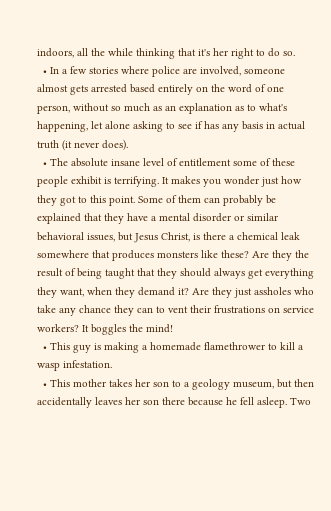indoors, all the while thinking that it's her right to do so.
  • In a few stories where police are involved, someone almost gets arrested based entirely on the word of one person, without so much as an explanation as to what's happening, let alone asking to see if has any basis in actual truth (it never does).
  • The absolute insane level of entitlement some of these people exhibit is terrifying. It makes you wonder just how they got to this point. Some of them can probably be explained that they have a mental disorder or similar behavioral issues, but Jesus Christ, is there a chemical leak somewhere that produces monsters like these? Are they the result of being taught that they should always get everything they want, when they demand it? Are they just assholes who take any chance they can to vent their frustrations on service workers? It boggles the mind!
  • This guy is making a homemade flamethrower to kill a wasp infestation.
  • This mother takes her son to a geology museum, but then accidentally leaves her son there because he fell asleep. Two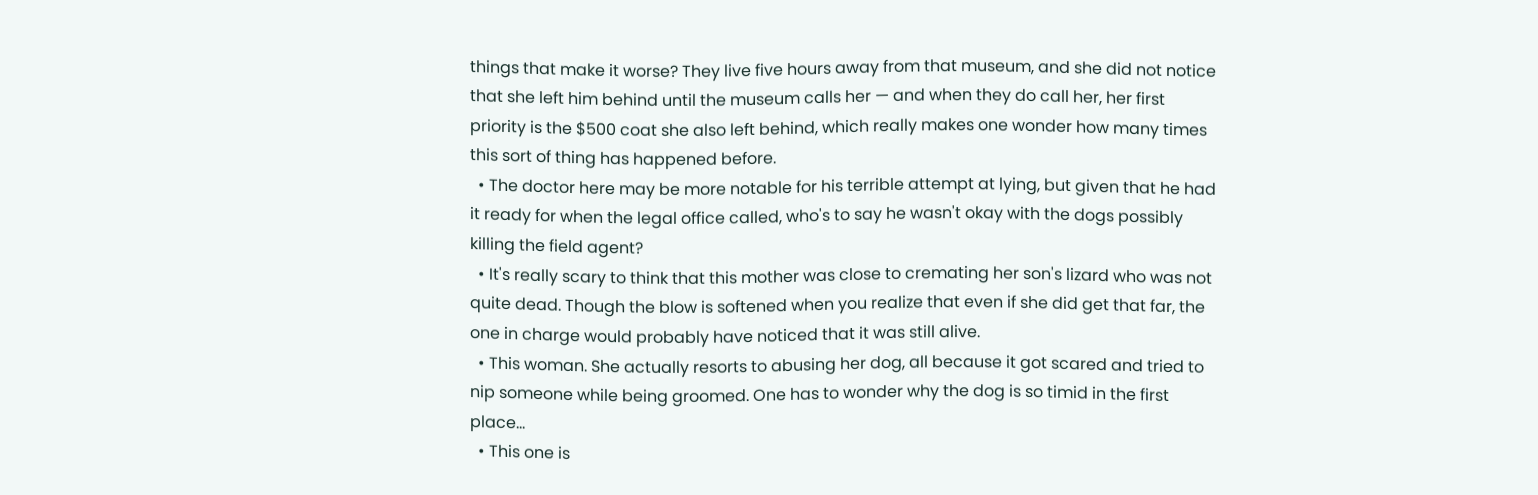things that make it worse? They live five hours away from that museum, and she did not notice that she left him behind until the museum calls her — and when they do call her, her first priority is the $500 coat she also left behind, which really makes one wonder how many times this sort of thing has happened before.
  • The doctor here may be more notable for his terrible attempt at lying, but given that he had it ready for when the legal office called, who's to say he wasn't okay with the dogs possibly killing the field agent?
  • It's really scary to think that this mother was close to cremating her son's lizard who was not quite dead. Though the blow is softened when you realize that even if she did get that far, the one in charge would probably have noticed that it was still alive.
  • This woman. She actually resorts to abusing her dog, all because it got scared and tried to nip someone while being groomed. One has to wonder why the dog is so timid in the first place...
  • This one is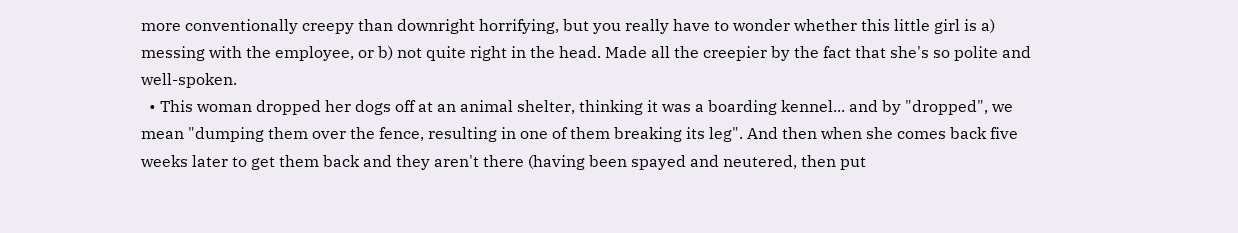more conventionally creepy than downright horrifying, but you really have to wonder whether this little girl is a) messing with the employee, or b) not quite right in the head. Made all the creepier by the fact that she's so polite and well-spoken.
  • This woman dropped her dogs off at an animal shelter, thinking it was a boarding kennel... and by "dropped", we mean "dumping them over the fence, resulting in one of them breaking its leg". And then when she comes back five weeks later to get them back and they aren't there (having been spayed and neutered, then put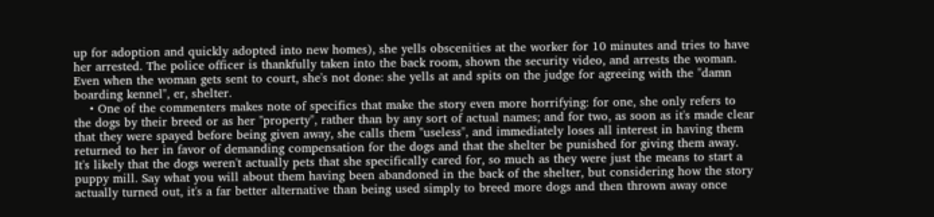up for adoption and quickly adopted into new homes), she yells obscenities at the worker for 10 minutes and tries to have her arrested. The police officer is thankfully taken into the back room, shown the security video, and arrests the woman. Even when the woman gets sent to court, she's not done: she yells at and spits on the judge for agreeing with the "damn boarding kennel", er, shelter.
    • One of the commenters makes note of specifics that make the story even more horrifying: for one, she only refers to the dogs by their breed or as her "property", rather than by any sort of actual names; and for two, as soon as it's made clear that they were spayed before being given away, she calls them "useless", and immediately loses all interest in having them returned to her in favor of demanding compensation for the dogs and that the shelter be punished for giving them away. It's likely that the dogs weren't actually pets that she specifically cared for, so much as they were just the means to start a puppy mill. Say what you will about them having been abandoned in the back of the shelter, but considering how the story actually turned out, it's a far better alternative than being used simply to breed more dogs and then thrown away once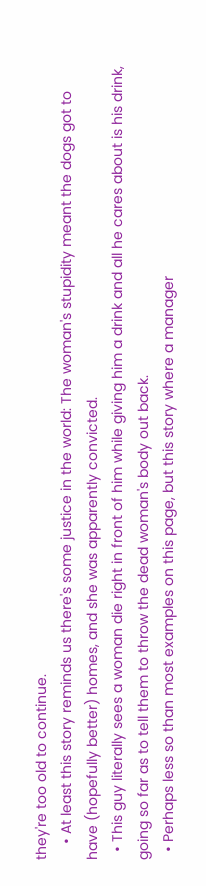they're too old to continue.
    • At least this story reminds us there's some justice in the world: The woman's stupidity meant the dogs got to have (hopefully better) homes, and she was apparently convicted.
  • This guy literally sees a woman die right in front of him while giving him a drink and all he cares about is his drink, going so far as to tell them to throw the dead woman's body out back.
  • Perhaps less so than most examples on this page, but this story where a manager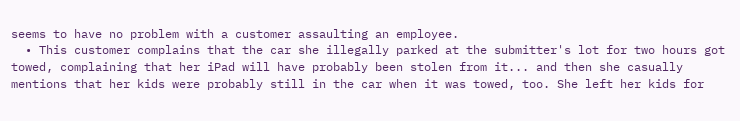seems to have no problem with a customer assaulting an employee.
  • This customer complains that the car she illegally parked at the submitter's lot for two hours got towed, complaining that her iPad will have probably been stolen from it... and then she casually mentions that her kids were probably still in the car when it was towed, too. She left her kids for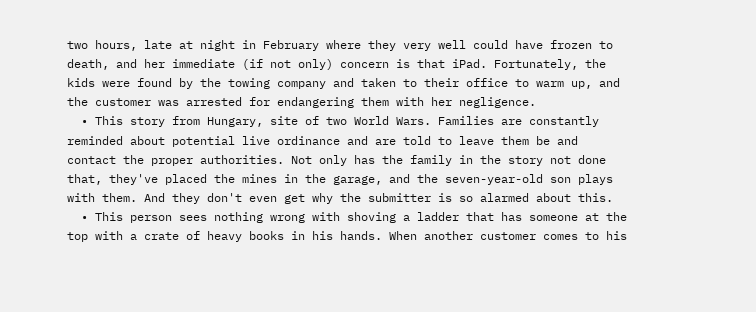two hours, late at night in February where they very well could have frozen to death, and her immediate (if not only) concern is that iPad. Fortunately, the kids were found by the towing company and taken to their office to warm up, and the customer was arrested for endangering them with her negligence.
  • This story from Hungary, site of two World Wars. Families are constantly reminded about potential live ordinance and are told to leave them be and contact the proper authorities. Not only has the family in the story not done that, they've placed the mines in the garage, and the seven-year-old son plays with them. And they don't even get why the submitter is so alarmed about this.
  • This person sees nothing wrong with shoving a ladder that has someone at the top with a crate of heavy books in his hands. When another customer comes to his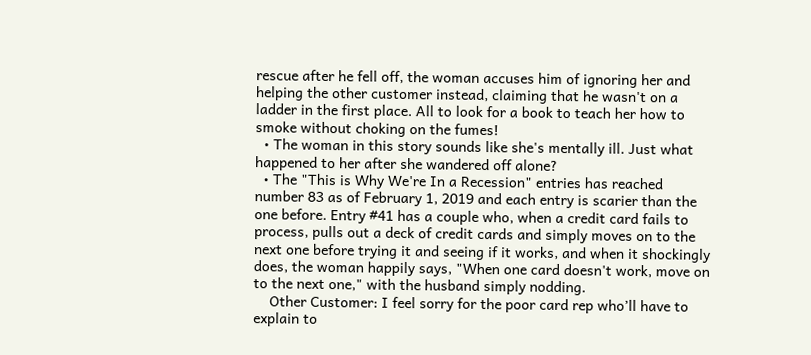rescue after he fell off, the woman accuses him of ignoring her and helping the other customer instead, claiming that he wasn't on a ladder in the first place. All to look for a book to teach her how to smoke without choking on the fumes!
  • The woman in this story sounds like she's mentally ill. Just what happened to her after she wandered off alone?
  • The "This is Why We're In a Recession" entries has reached number 83 as of February 1, 2019 and each entry is scarier than the one before. Entry #41 has a couple who, when a credit card fails to process, pulls out a deck of credit cards and simply moves on to the next one before trying it and seeing if it works, and when it shockingly does, the woman happily says, "When one card doesn't work, move on to the next one," with the husband simply nodding.
    Other Customer: I feel sorry for the poor card rep who’ll have to explain to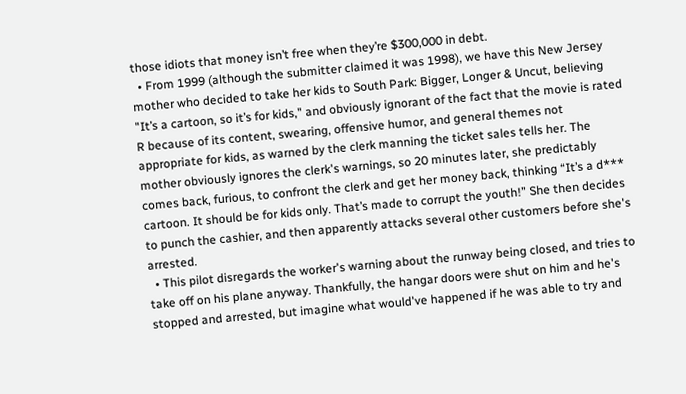those idiots that money isn’t free when they’re $300,000 in debt.
  • From 1999 (although the submitter claimed it was 1998), we have this New Jersey mother who decided to take her kids to South Park: Bigger, Longer & Uncut, believing "It’s a cartoon, so it’s for kids," and obviously ignorant of the fact that the movie is rated R because of its content, swearing, offensive humor, and general themes not appropriate for kids, as warned by the clerk manning the ticket sales tells her. The mother obviously ignores the clerk's warnings, so 20 minutes later, she predictably comes back, furious, to confront the clerk and get her money back, thinking “It’s a d*** cartoon. It should be for kids only. That’s made to corrupt the youth!” She then decides to punch the cashier, and then apparently attacks several other customers before she's arrested.
  • This pilot disregards the worker's warning about the runway being closed, and tries to take off on his plane anyway. Thankfully, the hangar doors were shut on him and he's stopped and arrested, but imagine what would've happened if he was able to try and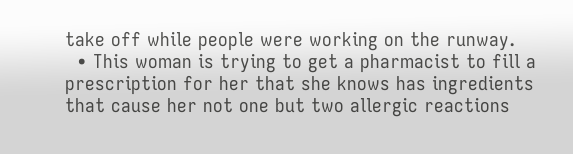take off while people were working on the runway.
  • This woman is trying to get a pharmacist to fill a prescription for her that she knows has ingredients that cause her not one but two allergic reactions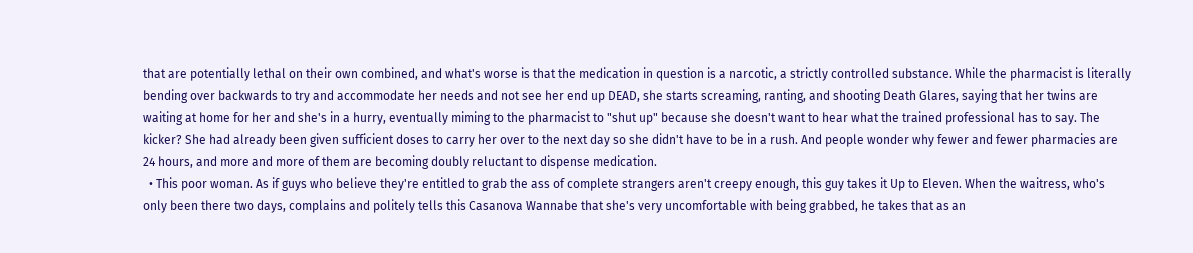that are potentially lethal on their own combined, and what's worse is that the medication in question is a narcotic, a strictly controlled substance. While the pharmacist is literally bending over backwards to try and accommodate her needs and not see her end up DEAD, she starts screaming, ranting, and shooting Death Glares, saying that her twins are waiting at home for her and she's in a hurry, eventually miming to the pharmacist to "shut up" because she doesn't want to hear what the trained professional has to say. The kicker? She had already been given sufficient doses to carry her over to the next day so she didn't have to be in a rush. And people wonder why fewer and fewer pharmacies are 24 hours, and more and more of them are becoming doubly reluctant to dispense medication.
  • This poor woman. As if guys who believe they're entitled to grab the ass of complete strangers aren't creepy enough, this guy takes it Up to Eleven. When the waitress, who's only been there two days, complains and politely tells this Casanova Wannabe that she's very uncomfortable with being grabbed, he takes that as an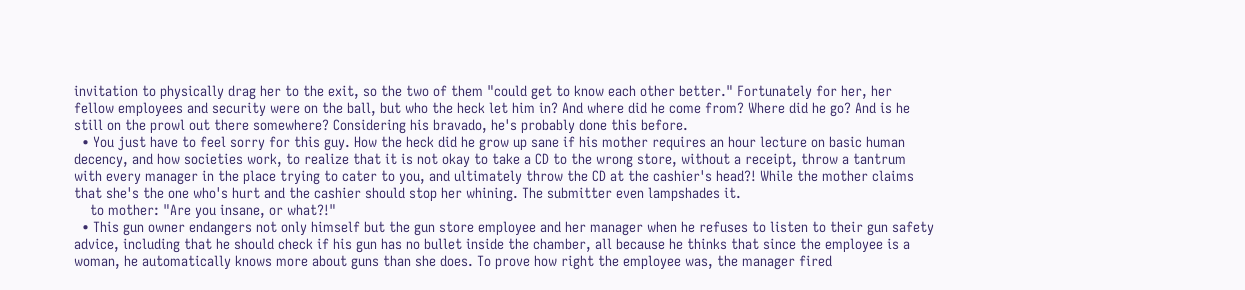invitation to physically drag her to the exit, so the two of them "could get to know each other better." Fortunately for her, her fellow employees and security were on the ball, but who the heck let him in? And where did he come from? Where did he go? And is he still on the prowl out there somewhere? Considering his bravado, he's probably done this before.
  • You just have to feel sorry for this guy. How the heck did he grow up sane if his mother requires an hour lecture on basic human decency, and how societies work, to realize that it is not okay to take a CD to the wrong store, without a receipt, throw a tantrum with every manager in the place trying to cater to you, and ultimately throw the CD at the cashier's head?! While the mother claims that she's the one who's hurt and the cashier should stop her whining. The submitter even lampshades it.
    to mother: "Are you insane, or what?!"
  • This gun owner endangers not only himself but the gun store employee and her manager when he refuses to listen to their gun safety advice, including that he should check if his gun has no bullet inside the chamber, all because he thinks that since the employee is a woman, he automatically knows more about guns than she does. To prove how right the employee was, the manager fired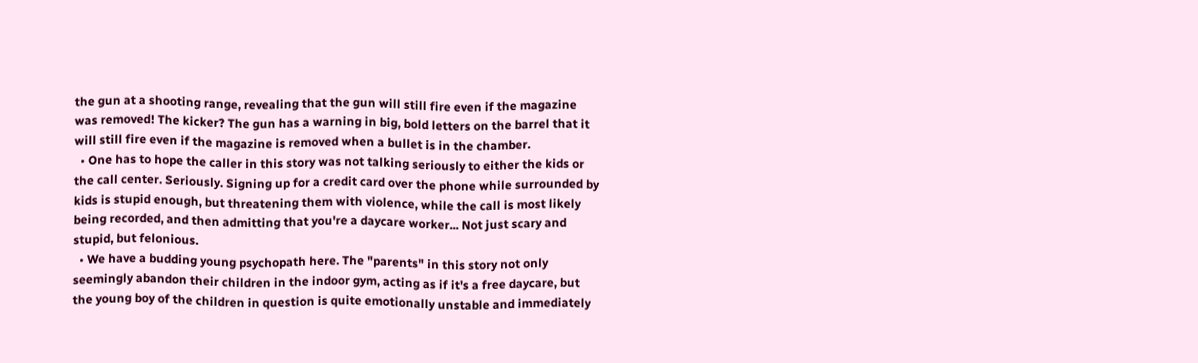the gun at a shooting range, revealing that the gun will still fire even if the magazine was removed! The kicker? The gun has a warning in big, bold letters on the barrel that it will still fire even if the magazine is removed when a bullet is in the chamber.
  • One has to hope the caller in this story was not talking seriously to either the kids or the call center. Seriously. Signing up for a credit card over the phone while surrounded by kids is stupid enough, but threatening them with violence, while the call is most likely being recorded, and then admitting that you're a daycare worker... Not just scary and stupid, but felonious.
  • We have a budding young psychopath here. The "parents" in this story not only seemingly abandon their children in the indoor gym, acting as if it's a free daycare, but the young boy of the children in question is quite emotionally unstable and immediately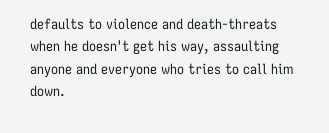defaults to violence and death-threats when he doesn't get his way, assaulting anyone and everyone who tries to call him down.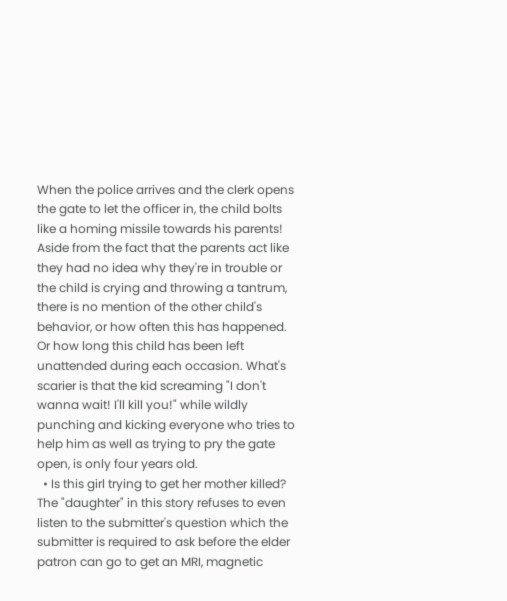When the police arrives and the clerk opens the gate to let the officer in, the child bolts like a homing missile towards his parents! Aside from the fact that the parents act like they had no idea why they're in trouble or the child is crying and throwing a tantrum, there is no mention of the other child's behavior, or how often this has happened. Or how long this child has been left unattended during each occasion. What's scarier is that the kid screaming "I don't wanna wait! I'll kill you!" while wildly punching and kicking everyone who tries to help him as well as trying to pry the gate open, is only four years old.
  • Is this girl trying to get her mother killed? The "daughter" in this story refuses to even listen to the submitter's question which the submitter is required to ask before the elder patron can go to get an MRI, magnetic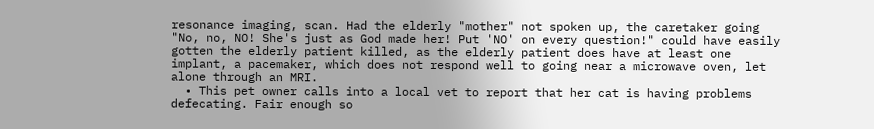resonance imaging, scan. Had the elderly "mother" not spoken up, the caretaker going "No, no, NO! She's just as God made her! Put 'NO' on every question!" could have easily gotten the elderly patient killed, as the elderly patient does have at least one implant, a pacemaker, which does not respond well to going near a microwave oven, let alone through an MRI.
  • This pet owner calls into a local vet to report that her cat is having problems defecating. Fair enough so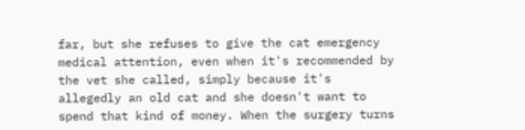far, but she refuses to give the cat emergency medical attention, even when it's recommended by the vet she called, simply because it's allegedly an old cat and she doesn't want to spend that kind of money. When the surgery turns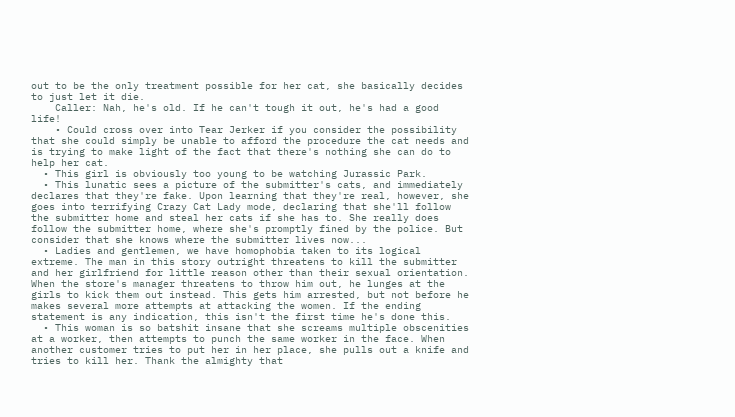out to be the only treatment possible for her cat, she basically decides to just let it die.
    Caller: Nah, he's old. If he can't tough it out, he's had a good life!
    • Could cross over into Tear Jerker if you consider the possibility that she could simply be unable to afford the procedure the cat needs and is trying to make light of the fact that there's nothing she can do to help her cat.
  • This girl is obviously too young to be watching Jurassic Park.
  • This lunatic sees a picture of the submitter's cats, and immediately declares that they're fake. Upon learning that they're real, however, she goes into terrifying Crazy Cat Lady mode, declaring that she'll follow the submitter home and steal her cats if she has to. She really does follow the submitter home, where she's promptly fined by the police. But consider that she knows where the submitter lives now...
  • Ladies and gentlemen, we have homophobia taken to its logical extreme. The man in this story outright threatens to kill the submitter and her girlfriend for little reason other than their sexual orientation. When the store's manager threatens to throw him out, he lunges at the girls to kick them out instead. This gets him arrested, but not before he makes several more attempts at attacking the women. If the ending statement is any indication, this isn't the first time he's done this.
  • This woman is so batshit insane that she screams multiple obscenities at a worker, then attempts to punch the same worker in the face. When another customer tries to put her in her place, she pulls out a knife and tries to kill her. Thank the almighty that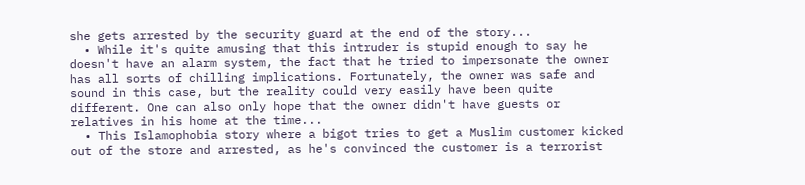she gets arrested by the security guard at the end of the story...
  • While it's quite amusing that this intruder is stupid enough to say he doesn't have an alarm system, the fact that he tried to impersonate the owner has all sorts of chilling implications. Fortunately, the owner was safe and sound in this case, but the reality could very easily have been quite different. One can also only hope that the owner didn't have guests or relatives in his home at the time...
  • This Islamophobia story where a bigot tries to get a Muslim customer kicked out of the store and arrested, as he's convinced the customer is a terrorist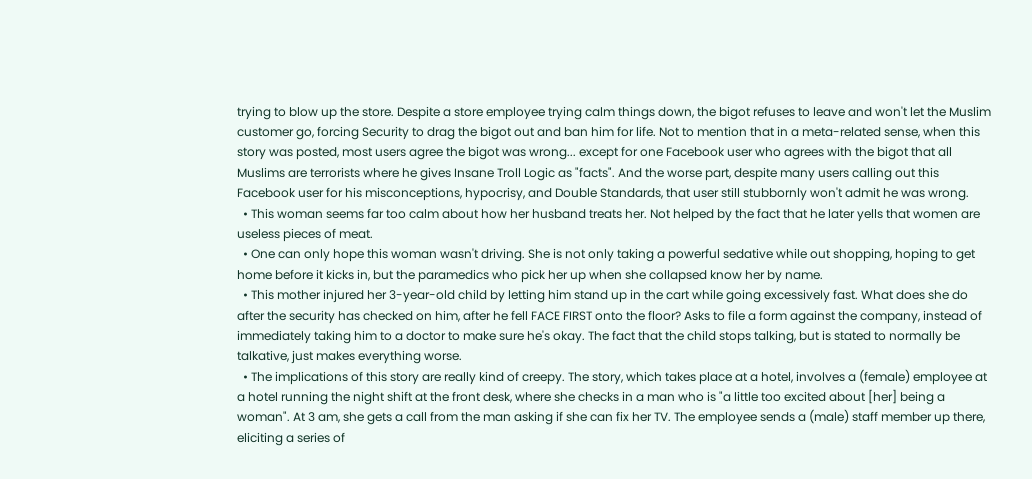trying to blow up the store. Despite a store employee trying calm things down, the bigot refuses to leave and won't let the Muslim customer go, forcing Security to drag the bigot out and ban him for life. Not to mention that in a meta-related sense, when this story was posted, most users agree the bigot was wrong... except for one Facebook user who agrees with the bigot that all Muslims are terrorists where he gives Insane Troll Logic as "facts". And the worse part, despite many users calling out this Facebook user for his misconceptions, hypocrisy, and Double Standards, that user still stubbornly won't admit he was wrong.
  • This woman seems far too calm about how her husband treats her. Not helped by the fact that he later yells that women are useless pieces of meat.
  • One can only hope this woman wasn't driving. She is not only taking a powerful sedative while out shopping, hoping to get home before it kicks in, but the paramedics who pick her up when she collapsed know her by name.
  • This mother injured her 3-year-old child by letting him stand up in the cart while going excessively fast. What does she do after the security has checked on him, after he fell FACE FIRST onto the floor? Asks to file a form against the company, instead of immediately taking him to a doctor to make sure he's okay. The fact that the child stops talking, but is stated to normally be talkative, just makes everything worse.
  • The implications of this story are really kind of creepy. The story, which takes place at a hotel, involves a (female) employee at a hotel running the night shift at the front desk, where she checks in a man who is "a little too excited about [her] being a woman". At 3 am, she gets a call from the man asking if she can fix her TV. The employee sends a (male) staff member up there, eliciting a series of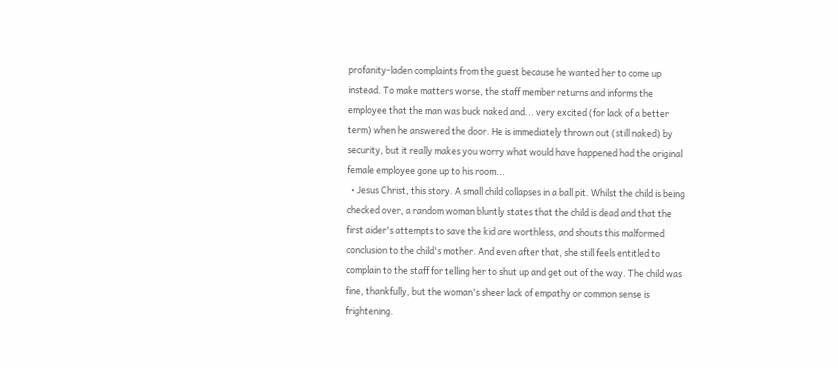profanity-laden complaints from the guest because he wanted her to come up instead. To make matters worse, the staff member returns and informs the employee that the man was buck naked and... very excited (for lack of a better term) when he answered the door. He is immediately thrown out (still naked) by security, but it really makes you worry what would have happened had the original female employee gone up to his room...
  • Jesus Christ, this story. A small child collapses in a ball pit. Whilst the child is being checked over, a random woman bluntly states that the child is dead and that the first aider's attempts to save the kid are worthless, and shouts this malformed conclusion to the child's mother. And even after that, she still feels entitled to complain to the staff for telling her to shut up and get out of the way. The child was fine, thankfully, but the woman's sheer lack of empathy or common sense is frightening.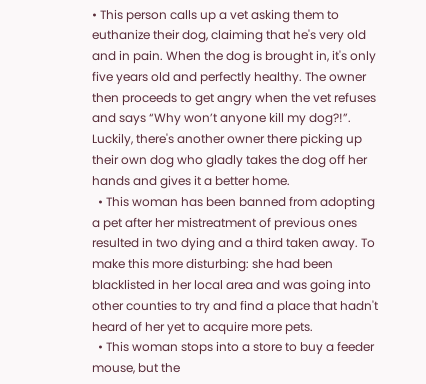• This person calls up a vet asking them to euthanize their dog, claiming that he's very old and in pain. When the dog is brought in, it's only five years old and perfectly healthy. The owner then proceeds to get angry when the vet refuses and says “Why won’t anyone kill my dog?!”. Luckily, there's another owner there picking up their own dog who gladly takes the dog off her hands and gives it a better home.
  • This woman has been banned from adopting a pet after her mistreatment of previous ones resulted in two dying and a third taken away. To make this more disturbing: she had been blacklisted in her local area and was going into other counties to try and find a place that hadn't heard of her yet to acquire more pets.
  • This woman stops into a store to buy a feeder mouse, but the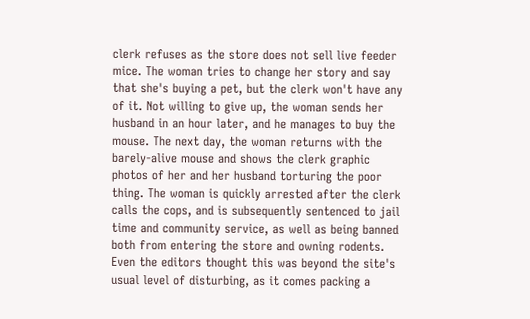clerk refuses as the store does not sell live feeder mice. The woman tries to change her story and say that she's buying a pet, but the clerk won't have any of it. Not willing to give up, the woman sends her husband in an hour later, and he manages to buy the mouse. The next day, the woman returns with the barely-alive mouse and shows the clerk graphic photos of her and her husband torturing the poor thing. The woman is quickly arrested after the clerk calls the cops, and is subsequently sentenced to jail time and community service, as well as being banned both from entering the store and owning rodents. Even the editors thought this was beyond the site's usual level of disturbing, as it comes packing a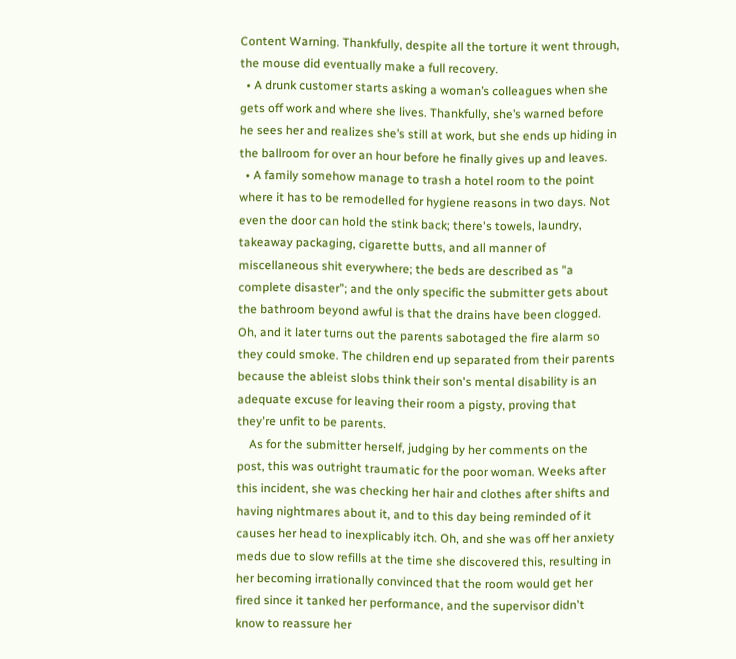Content Warning. Thankfully, despite all the torture it went through, the mouse did eventually make a full recovery.
  • A drunk customer starts asking a woman’s colleagues when she gets off work and where she lives. Thankfully, she’s warned before he sees her and realizes she’s still at work, but she ends up hiding in the ballroom for over an hour before he finally gives up and leaves.
  • A family somehow manage to trash a hotel room to the point where it has to be remodelled for hygiene reasons in two days. Not even the door can hold the stink back; there's towels, laundry, takeaway packaging, cigarette butts, and all manner of miscellaneous shit everywhere; the beds are described as "a complete disaster"; and the only specific the submitter gets about the bathroom beyond awful is that the drains have been clogged. Oh, and it later turns out the parents sabotaged the fire alarm so they could smoke. The children end up separated from their parents because the ableist slobs think their son's mental disability is an adequate excuse for leaving their room a pigsty, proving that they're unfit to be parents.
    As for the submitter herself, judging by her comments on the post, this was outright traumatic for the poor woman. Weeks after this incident, she was checking her hair and clothes after shifts and having nightmares about it, and to this day being reminded of it causes her head to inexplicably itch. Oh, and she was off her anxiety meds due to slow refills at the time she discovered this, resulting in her becoming irrationally convinced that the room would get her fired since it tanked her performance, and the supervisor didn't know to reassure her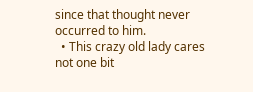since that thought never occurred to him.
  • This crazy old lady cares not one bit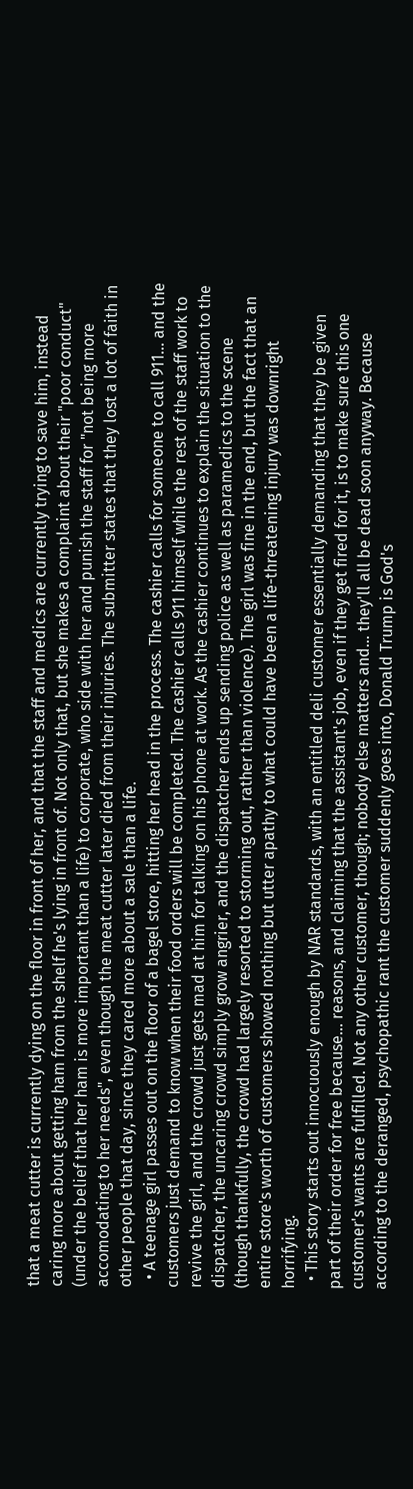that a meat cutter is currently dying on the floor in front of her, and that the staff and medics are currently trying to save him, instead caring more about getting ham from the shelf he's lying in front of. Not only that, but she makes a complaint about their "poor conduct" (under the belief that her ham is more important than a life) to corporate, who side with her and punish the staff for "not being more accomodating to her needs", even though the meat cutter later died from their injuries. The submitter states that they lost a lot of faith in other people that day, since they cared more about a sale than a life.
  • A teenage girl passes out on the floor of a bagel store, hitting her head in the process. The cashier calls for someone to call 911... and the customers just demand to know when their food orders will be completed. The cashier calls 911 himself while the rest of the staff work to revive the girl, and the crowd just gets mad at him for talking on his phone at work. As the cashier continues to explain the situation to the dispatcher, the uncaring crowd simply grow angrier, and the dispatcher ends up sending police as well as paramedics to the scene (though thankfully, the crowd had largely resorted to storming out, rather than violence). The girl was fine in the end, but the fact that an entire store's worth of customers showed nothing but utter apathy to what could have been a life-threatening injury was downright horrifying.
  • This story starts out innocuously enough by NAR standards, with an entitled deli customer essentially demanding that they be given part of their order for free because... reasons, and claiming that the assistant's job, even if they get fired for it, is to make sure this one customer's wants are fulfilled. Not any other customer, though; nobody else matters and... they'll all be dead soon anyway. Because according to the deranged, psychopathic rant the customer suddenly goes into, Donald Trump is God's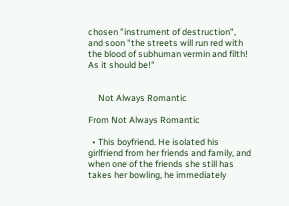chosen "instrument of destruction", and soon "the streets will run red with the blood of subhuman vermin and filth! As it should be!"


     Not Always Romantic

From Not Always Romantic

  • This boyfriend. He isolated his girlfriend from her friends and family, and when one of the friends she still has takes her bowling, he immediately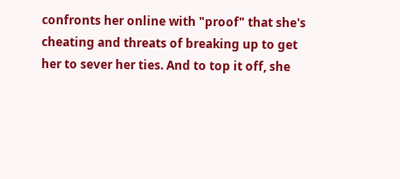confronts her online with "proof" that she's cheating and threats of breaking up to get her to sever her ties. And to top it off, she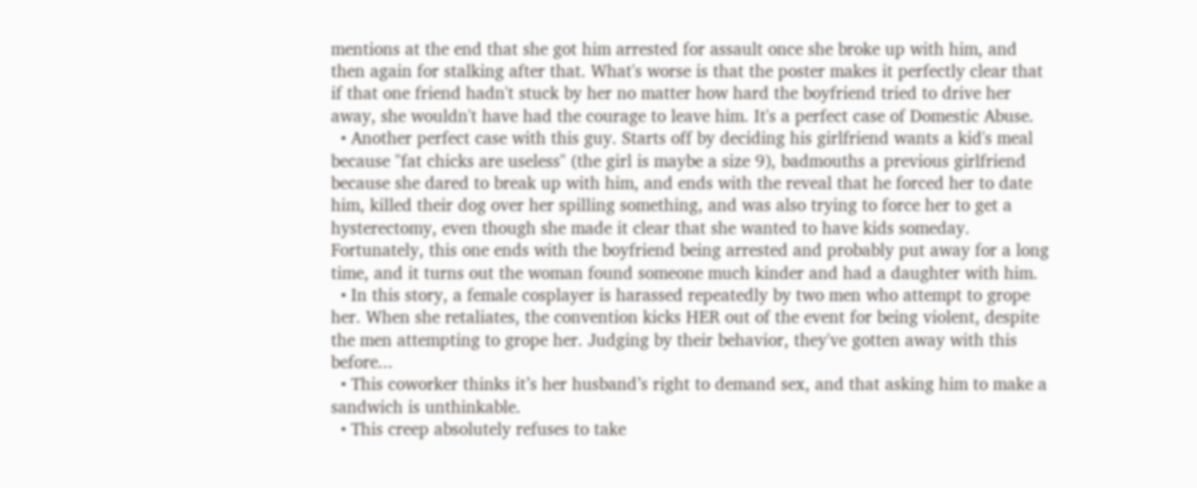mentions at the end that she got him arrested for assault once she broke up with him, and then again for stalking after that. What's worse is that the poster makes it perfectly clear that if that one friend hadn't stuck by her no matter how hard the boyfriend tried to drive her away, she wouldn't have had the courage to leave him. It's a perfect case of Domestic Abuse.
  • Another perfect case with this guy. Starts off by deciding his girlfriend wants a kid's meal because "fat chicks are useless" (the girl is maybe a size 9), badmouths a previous girlfriend because she dared to break up with him, and ends with the reveal that he forced her to date him, killed their dog over her spilling something, and was also trying to force her to get a hysterectomy, even though she made it clear that she wanted to have kids someday. Fortunately, this one ends with the boyfriend being arrested and probably put away for a long time, and it turns out the woman found someone much kinder and had a daughter with him.
  • In this story, a female cosplayer is harassed repeatedly by two men who attempt to grope her. When she retaliates, the convention kicks HER out of the event for being violent, despite the men attempting to grope her. Judging by their behavior, they've gotten away with this before...
  • This coworker thinks it’s her husband’s right to demand sex, and that asking him to make a sandwich is unthinkable.
  • This creep absolutely refuses to take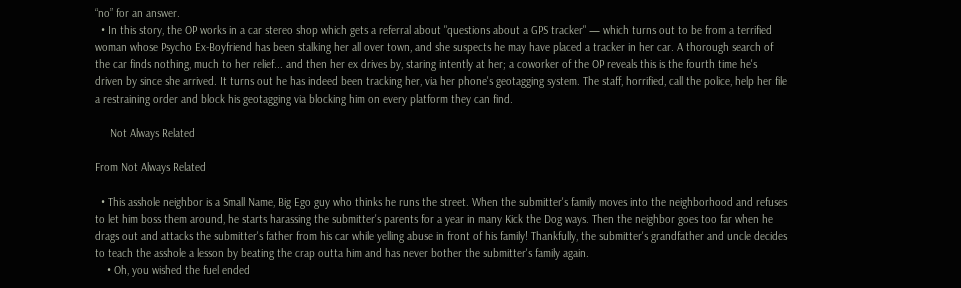“no” for an answer.
  • In this story, the OP works in a car stereo shop which gets a referral about "questions about a GPS tracker" — which turns out to be from a terrified woman whose Psycho Ex-Boyfriend has been stalking her all over town, and she suspects he may have placed a tracker in her car. A thorough search of the car finds nothing, much to her relief... and then her ex drives by, staring intently at her; a coworker of the OP reveals this is the fourth time he's driven by since she arrived. It turns out he has indeed been tracking her, via her phone's geotagging system. The staff, horrified, call the police, help her file a restraining order and block his geotagging via blocking him on every platform they can find.

     Not Always Related

From Not Always Related

  • This asshole neighbor is a Small Name, Big Ego guy who thinks he runs the street. When the submitter's family moves into the neighborhood and refuses to let him boss them around, he starts harassing the submitter's parents for a year in many Kick the Dog ways. Then the neighbor goes too far when he drags out and attacks the submitter's father from his car while yelling abuse in front of his family! Thankfully, the submitter's grandfather and uncle decides to teach the asshole a lesson by beating the crap outta him and has never bother the submitter's family again.
    • Oh, you wished the fuel ended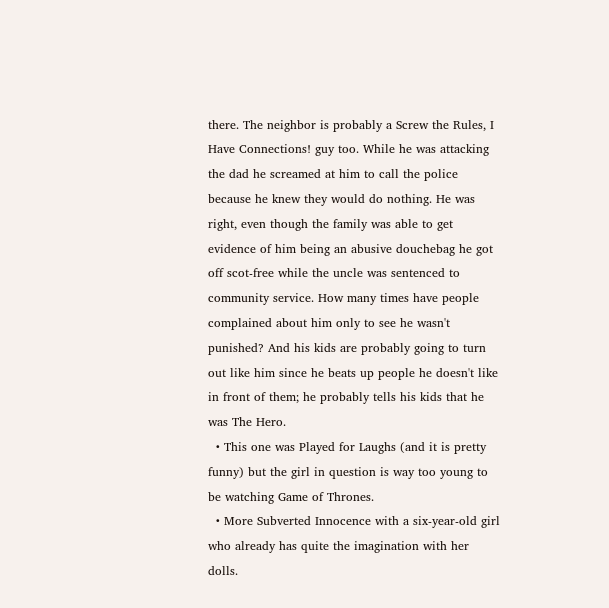there. The neighbor is probably a Screw the Rules, I Have Connections! guy too. While he was attacking the dad he screamed at him to call the police because he knew they would do nothing. He was right, even though the family was able to get evidence of him being an abusive douchebag he got off scot-free while the uncle was sentenced to community service. How many times have people complained about him only to see he wasn't punished? And his kids are probably going to turn out like him since he beats up people he doesn't like in front of them; he probably tells his kids that he was The Hero.
  • This one was Played for Laughs (and it is pretty funny) but the girl in question is way too young to be watching Game of Thrones.
  • More Subverted Innocence with a six-year-old girl who already has quite the imagination with her dolls.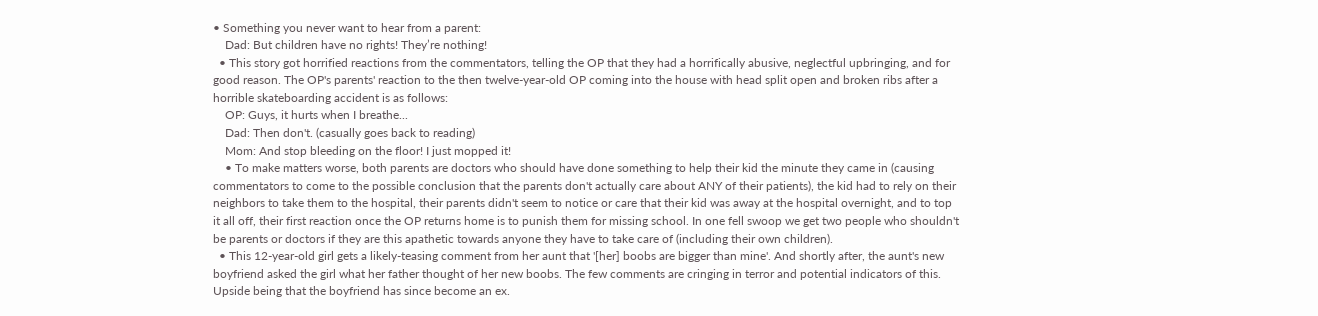• Something you never want to hear from a parent:
    Dad: But children have no rights! They’re nothing!
  • This story got horrified reactions from the commentators, telling the OP that they had a horrifically abusive, neglectful upbringing, and for good reason. The OP's parents' reaction to the then twelve-year-old OP coming into the house with head split open and broken ribs after a horrible skateboarding accident is as follows:
    OP: Guys, it hurts when I breathe...
    Dad: Then don't. (casually goes back to reading)
    Mom: And stop bleeding on the floor! I just mopped it!
    • To make matters worse, both parents are doctors who should have done something to help their kid the minute they came in (causing commentators to come to the possible conclusion that the parents don't actually care about ANY of their patients), the kid had to rely on their neighbors to take them to the hospital, their parents didn't seem to notice or care that their kid was away at the hospital overnight, and to top it all off, their first reaction once the OP returns home is to punish them for missing school. In one fell swoop we get two people who shouldn't be parents or doctors if they are this apathetic towards anyone they have to take care of (including their own children).
  • This 12-year-old girl gets a likely-teasing comment from her aunt that '[her] boobs are bigger than mine'. And shortly after, the aunt's new boyfriend asked the girl what her father thought of her new boobs. The few comments are cringing in terror and potential indicators of this. Upside being that the boyfriend has since become an ex.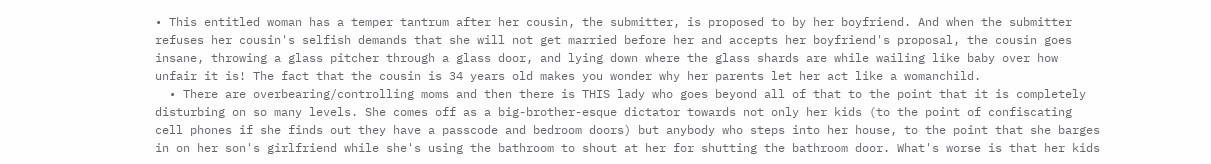• This entitled woman has a temper tantrum after her cousin, the submitter, is proposed to by her boyfriend. And when the submitter refuses her cousin's selfish demands that she will not get married before her and accepts her boyfriend's proposal, the cousin goes insane, throwing a glass pitcher through a glass door, and lying down where the glass shards are while wailing like baby over how unfair it is! The fact that the cousin is 34 years old makes you wonder why her parents let her act like a womanchild.
  • There are overbearing/controlling moms and then there is THIS lady who goes beyond all of that to the point that it is completely disturbing on so many levels. She comes off as a big-brother-esque dictator towards not only her kids (to the point of confiscating cell phones if she finds out they have a passcode and bedroom doors) but anybody who steps into her house, to the point that she barges in on her son's girlfriend while she's using the bathroom to shout at her for shutting the bathroom door. What's worse is that her kids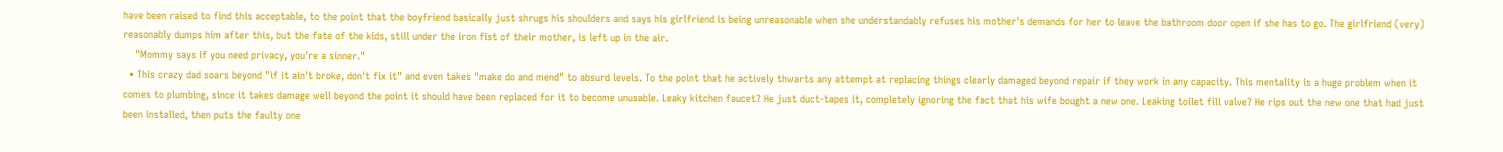have been raised to find this acceptable, to the point that the boyfriend basically just shrugs his shoulders and says his girlfriend is being unreasonable when she understandably refuses his mother's demands for her to leave the bathroom door open if she has to go. The girlfriend (very) reasonably dumps him after this, but the fate of the kids, still under the iron fist of their mother, is left up in the air.
    "Mommy says if you need privacy, you're a sinner."
  • This crazy dad soars beyond "if it ain't broke, don't fix it" and even takes "make do and mend" to absurd levels. To the point that he actively thwarts any attempt at replacing things clearly damaged beyond repair if they work in any capacity. This mentality is a huge problem when it comes to plumbing, since it takes damage well beyond the point it should have been replaced for it to become unusable. Leaky kitchen faucet? He just duct-tapes it, completely ignoring the fact that his wife bought a new one. Leaking toilet fill valve? He rips out the new one that had just been installed, then puts the faulty one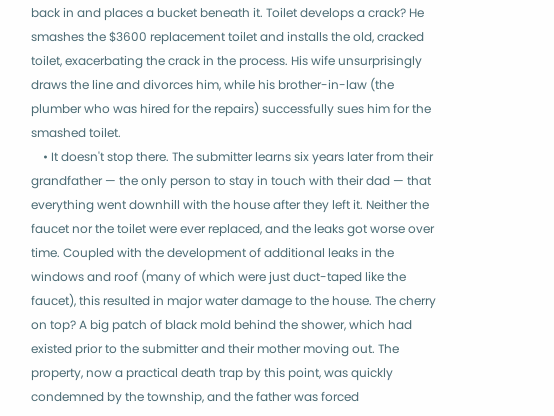back in and places a bucket beneath it. Toilet develops a crack? He smashes the $3600 replacement toilet and installs the old, cracked toilet, exacerbating the crack in the process. His wife unsurprisingly draws the line and divorces him, while his brother-in-law (the plumber who was hired for the repairs) successfully sues him for the smashed toilet.
    • It doesn't stop there. The submitter learns six years later from their grandfather — the only person to stay in touch with their dad — that everything went downhill with the house after they left it. Neither the faucet nor the toilet were ever replaced, and the leaks got worse over time. Coupled with the development of additional leaks in the windows and roof (many of which were just duct-taped like the faucet), this resulted in major water damage to the house. The cherry on top? A big patch of black mold behind the shower, which had existed prior to the submitter and their mother moving out. The property, now a practical death trap by this point, was quickly condemned by the township, and the father was forced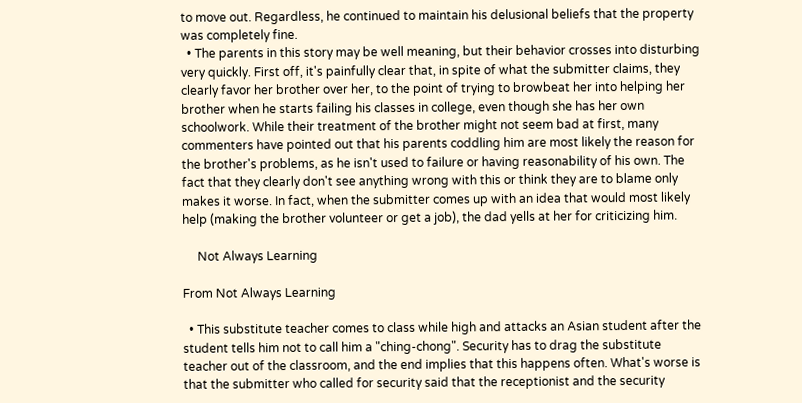to move out. Regardless, he continued to maintain his delusional beliefs that the property was completely fine.
  • The parents in this story may be well meaning, but their behavior crosses into disturbing very quickly. First off, it's painfully clear that, in spite of what the submitter claims, they clearly favor her brother over her, to the point of trying to browbeat her into helping her brother when he starts failing his classes in college, even though she has her own schoolwork. While their treatment of the brother might not seem bad at first, many commenters have pointed out that his parents coddling him are most likely the reason for the brother's problems, as he isn't used to failure or having reasonability of his own. The fact that they clearly don't see anything wrong with this or think they are to blame only makes it worse. In fact, when the submitter comes up with an idea that would most likely help (making the brother volunteer or get a job), the dad yells at her for criticizing him.

     Not Always Learning

From Not Always Learning

  • This substitute teacher comes to class while high and attacks an Asian student after the student tells him not to call him a "ching-chong". Security has to drag the substitute teacher out of the classroom, and the end implies that this happens often. What's worse is that the submitter who called for security said that the receptionist and the security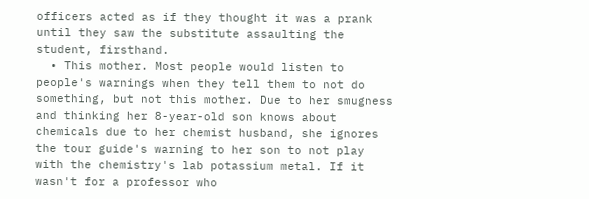officers acted as if they thought it was a prank until they saw the substitute assaulting the student, firsthand.
  • This mother. Most people would listen to people's warnings when they tell them to not do something, but not this mother. Due to her smugness and thinking her 8-year-old son knows about chemicals due to her chemist husband, she ignores the tour guide's warning to her son to not play with the chemistry's lab potassium metal. If it wasn't for a professor who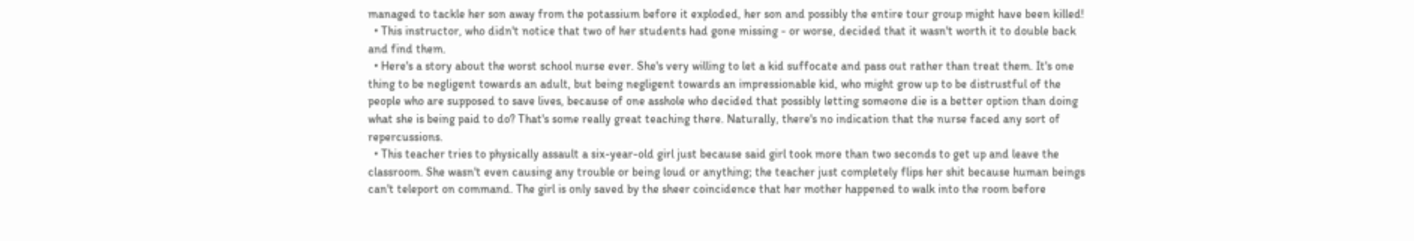managed to tackle her son away from the potassium before it exploded, her son and possibly the entire tour group might have been killed!
  • This instructor, who didn't notice that two of her students had gone missing - or worse, decided that it wasn't worth it to double back and find them.
  • Here's a story about the worst school nurse ever. She's very willing to let a kid suffocate and pass out rather than treat them. It's one thing to be negligent towards an adult, but being negligent towards an impressionable kid, who might grow up to be distrustful of the people who are supposed to save lives, because of one asshole who decided that possibly letting someone die is a better option than doing what she is being paid to do? That's some really great teaching there. Naturally, there's no indication that the nurse faced any sort of repercussions.
  • This teacher tries to physically assault a six-year-old girl just because said girl took more than two seconds to get up and leave the classroom. She wasn't even causing any trouble or being loud or anything; the teacher just completely flips her shit because human beings can't teleport on command. The girl is only saved by the sheer coincidence that her mother happened to walk into the room before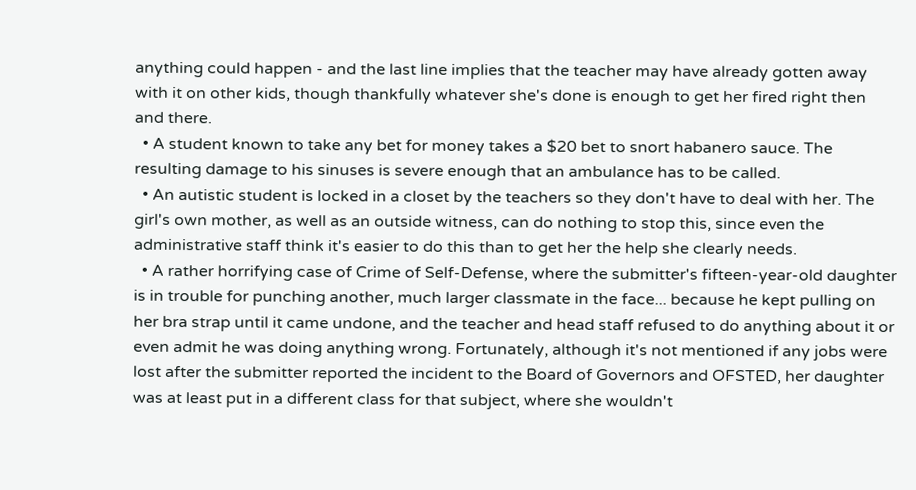anything could happen - and the last line implies that the teacher may have already gotten away with it on other kids, though thankfully whatever she's done is enough to get her fired right then and there.
  • A student known to take any bet for money takes a $20 bet to snort habanero sauce. The resulting damage to his sinuses is severe enough that an ambulance has to be called.
  • An autistic student is locked in a closet by the teachers so they don't have to deal with her. The girl's own mother, as well as an outside witness, can do nothing to stop this, since even the administrative staff think it's easier to do this than to get her the help she clearly needs.
  • A rather horrifying case of Crime of Self-Defense, where the submitter's fifteen-year-old daughter is in trouble for punching another, much larger classmate in the face... because he kept pulling on her bra strap until it came undone, and the teacher and head staff refused to do anything about it or even admit he was doing anything wrong. Fortunately, although it's not mentioned if any jobs were lost after the submitter reported the incident to the Board of Governors and OFSTED, her daughter was at least put in a different class for that subject, where she wouldn't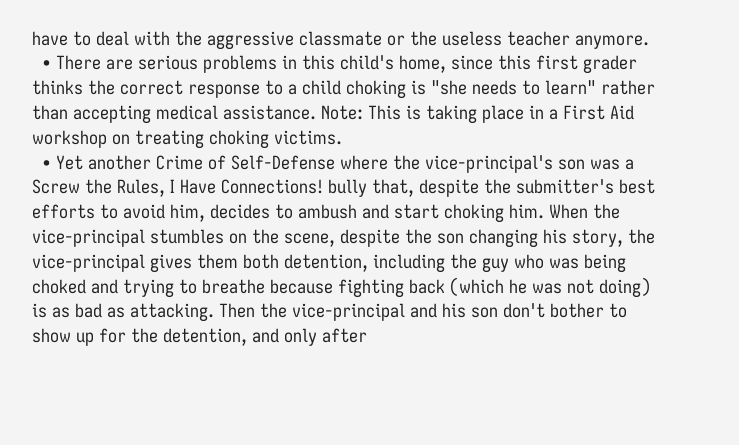have to deal with the aggressive classmate or the useless teacher anymore.
  • There are serious problems in this child's home, since this first grader thinks the correct response to a child choking is "she needs to learn" rather than accepting medical assistance. Note: This is taking place in a First Aid workshop on treating choking victims.
  • Yet another Crime of Self-Defense where the vice-principal's son was a Screw the Rules, I Have Connections! bully that, despite the submitter's best efforts to avoid him, decides to ambush and start choking him. When the vice-principal stumbles on the scene, despite the son changing his story, the vice-principal gives them both detention, including the guy who was being choked and trying to breathe because fighting back (which he was not doing) is as bad as attacking. Then the vice-principal and his son don't bother to show up for the detention, and only after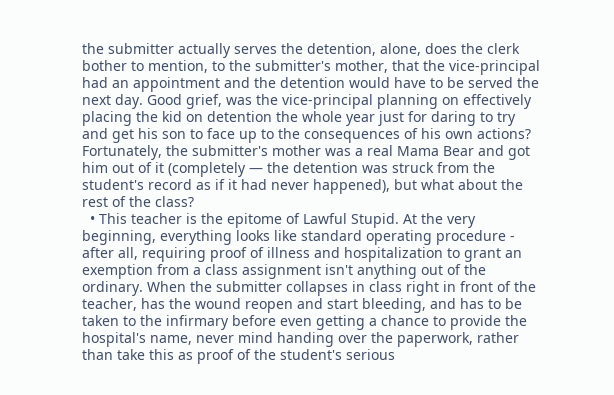the submitter actually serves the detention, alone, does the clerk bother to mention, to the submitter's mother, that the vice-principal had an appointment and the detention would have to be served the next day. Good grief, was the vice-principal planning on effectively placing the kid on detention the whole year just for daring to try and get his son to face up to the consequences of his own actions? Fortunately, the submitter's mother was a real Mama Bear and got him out of it (completely — the detention was struck from the student's record as if it had never happened), but what about the rest of the class?
  • This teacher is the epitome of Lawful Stupid. At the very beginning, everything looks like standard operating procedure - after all, requiring proof of illness and hospitalization to grant an exemption from a class assignment isn't anything out of the ordinary. When the submitter collapses in class right in front of the teacher, has the wound reopen and start bleeding, and has to be taken to the infirmary before even getting a chance to provide the hospital's name, never mind handing over the paperwork, rather than take this as proof of the student's serious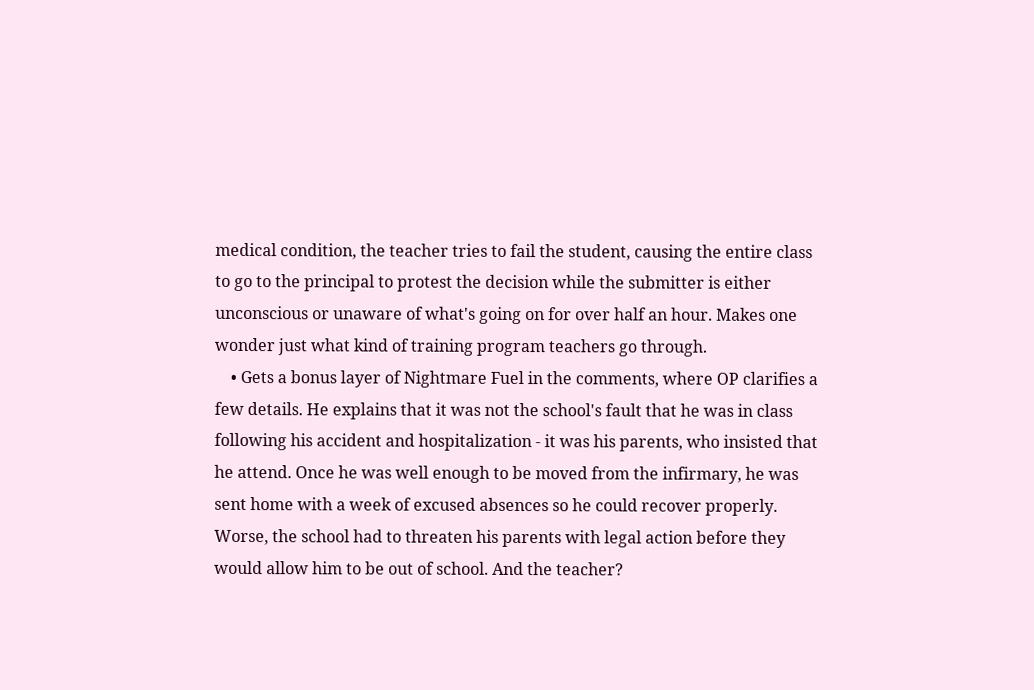medical condition, the teacher tries to fail the student, causing the entire class to go to the principal to protest the decision while the submitter is either unconscious or unaware of what's going on for over half an hour. Makes one wonder just what kind of training program teachers go through.
    • Gets a bonus layer of Nightmare Fuel in the comments, where OP clarifies a few details. He explains that it was not the school's fault that he was in class following his accident and hospitalization - it was his parents, who insisted that he attend. Once he was well enough to be moved from the infirmary, he was sent home with a week of excused absences so he could recover properly. Worse, the school had to threaten his parents with legal action before they would allow him to be out of school. And the teacher?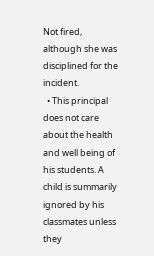Not fired, although she was disciplined for the incident.
  • This principal does not care about the health and well being of his students. A child is summarily ignored by his classmates unless they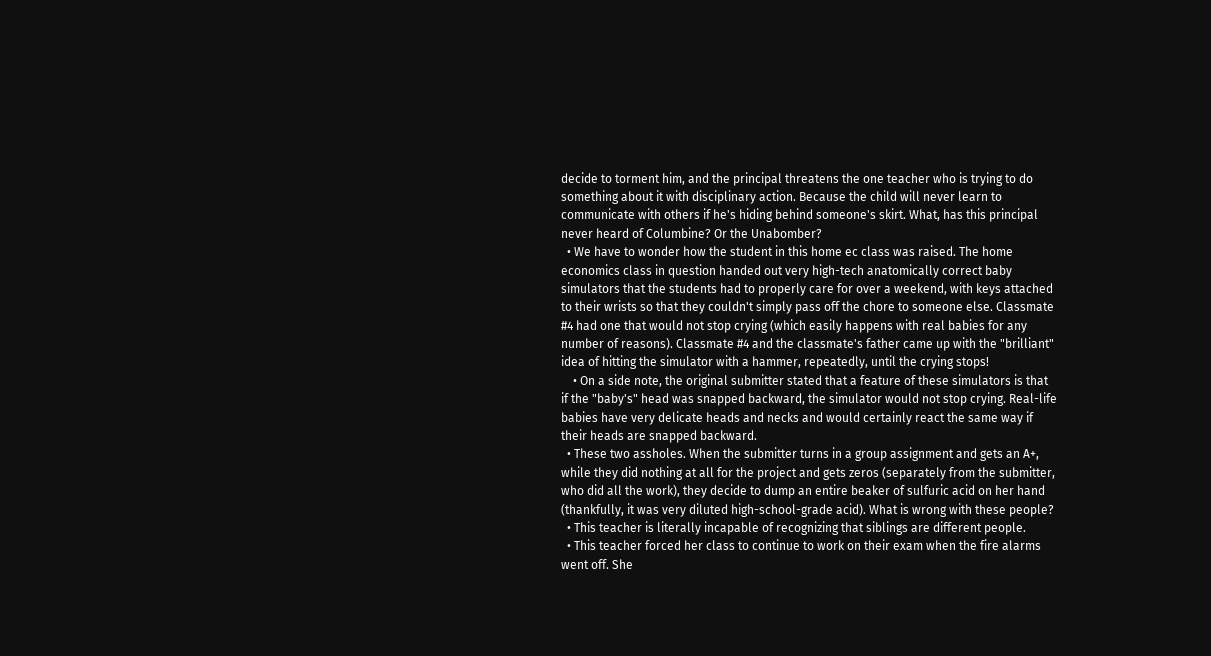decide to torment him, and the principal threatens the one teacher who is trying to do something about it with disciplinary action. Because the child will never learn to communicate with others if he's hiding behind someone's skirt. What, has this principal never heard of Columbine? Or the Unabomber?
  • We have to wonder how the student in this home ec class was raised. The home economics class in question handed out very high-tech anatomically correct baby simulators that the students had to properly care for over a weekend, with keys attached to their wrists so that they couldn't simply pass off the chore to someone else. Classmate #4 had one that would not stop crying (which easily happens with real babies for any number of reasons). Classmate #4 and the classmate's father came up with the "brilliant" idea of hitting the simulator with a hammer, repeatedly, until the crying stops!
    • On a side note, the original submitter stated that a feature of these simulators is that if the "baby's" head was snapped backward, the simulator would not stop crying. Real-life babies have very delicate heads and necks and would certainly react the same way if their heads are snapped backward.
  • These two assholes. When the submitter turns in a group assignment and gets an A+, while they did nothing at all for the project and gets zeros (separately from the submitter, who did all the work), they decide to dump an entire beaker of sulfuric acid on her hand (thankfully, it was very diluted high-school-grade acid). What is wrong with these people?
  • This teacher is literally incapable of recognizing that siblings are different people.
  • This teacher forced her class to continue to work on their exam when the fire alarms went off. She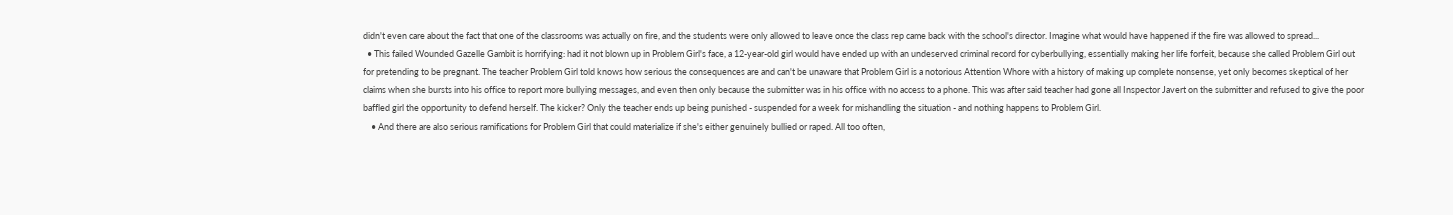didn't even care about the fact that one of the classrooms was actually on fire, and the students were only allowed to leave once the class rep came back with the school's director. Imagine what would have happened if the fire was allowed to spread...
  • This failed Wounded Gazelle Gambit is horrifying: had it not blown up in Problem Girl's face, a 12-year-old girl would have ended up with an undeserved criminal record for cyberbullying, essentially making her life forfeit, because she called Problem Girl out for pretending to be pregnant. The teacher Problem Girl told knows how serious the consequences are and can't be unaware that Problem Girl is a notorious Attention Whore with a history of making up complete nonsense, yet only becomes skeptical of her claims when she bursts into his office to report more bullying messages, and even then only because the submitter was in his office with no access to a phone. This was after said teacher had gone all Inspector Javert on the submitter and refused to give the poor baffled girl the opportunity to defend herself. The kicker? Only the teacher ends up being punished - suspended for a week for mishandling the situation - and nothing happens to Problem Girl.
    • And there are also serious ramifications for Problem Girl that could materialize if she's either genuinely bullied or raped. All too often,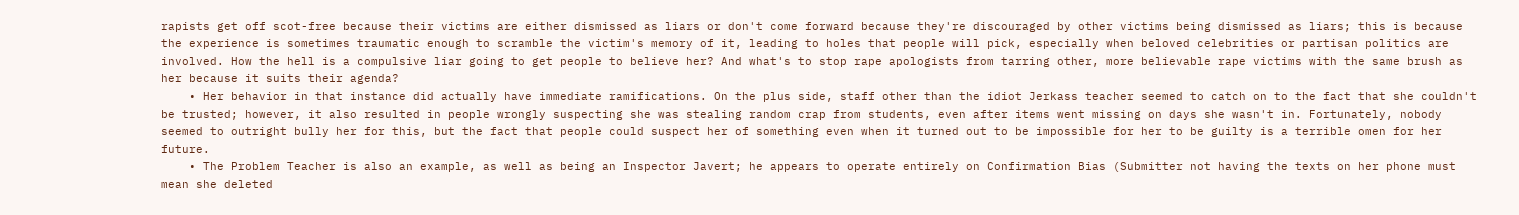rapists get off scot-free because their victims are either dismissed as liars or don't come forward because they're discouraged by other victims being dismissed as liars; this is because the experience is sometimes traumatic enough to scramble the victim's memory of it, leading to holes that people will pick, especially when beloved celebrities or partisan politics are involved. How the hell is a compulsive liar going to get people to believe her? And what's to stop rape apologists from tarring other, more believable rape victims with the same brush as her because it suits their agenda?
    • Her behavior in that instance did actually have immediate ramifications. On the plus side, staff other than the idiot Jerkass teacher seemed to catch on to the fact that she couldn't be trusted; however, it also resulted in people wrongly suspecting she was stealing random crap from students, even after items went missing on days she wasn't in. Fortunately, nobody seemed to outright bully her for this, but the fact that people could suspect her of something even when it turned out to be impossible for her to be guilty is a terrible omen for her future.
    • The Problem Teacher is also an example, as well as being an Inspector Javert; he appears to operate entirely on Confirmation Bias (Submitter not having the texts on her phone must mean she deleted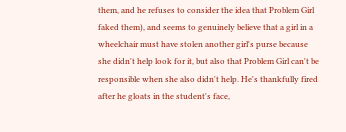them, and he refuses to consider the idea that Problem Girl faked them), and seems to genuinely believe that a girl in a wheelchair must have stolen another girl's purse because she didn't help look for it, but also that Problem Girl can't be responsible when she also didn't help. He's thankfully fired after he gloats in the student's face,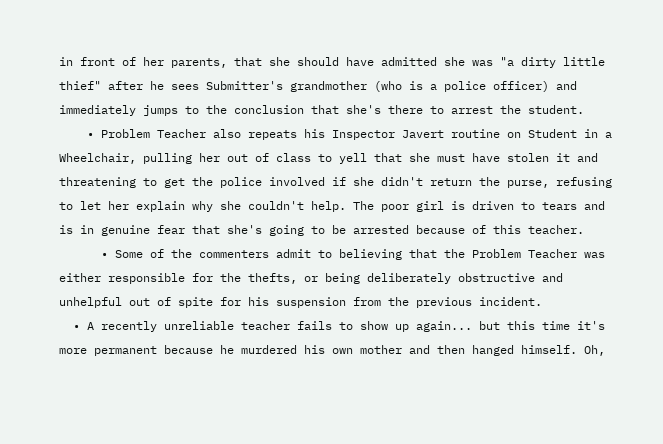in front of her parents, that she should have admitted she was "a dirty little thief" after he sees Submitter's grandmother (who is a police officer) and immediately jumps to the conclusion that she's there to arrest the student.
    • Problem Teacher also repeats his Inspector Javert routine on Student in a Wheelchair, pulling her out of class to yell that she must have stolen it and threatening to get the police involved if she didn't return the purse, refusing to let her explain why she couldn't help. The poor girl is driven to tears and is in genuine fear that she's going to be arrested because of this teacher.
      • Some of the commenters admit to believing that the Problem Teacher was either responsible for the thefts, or being deliberately obstructive and unhelpful out of spite for his suspension from the previous incident.
  • A recently unreliable teacher fails to show up again... but this time it's more permanent because he murdered his own mother and then hanged himself. Oh,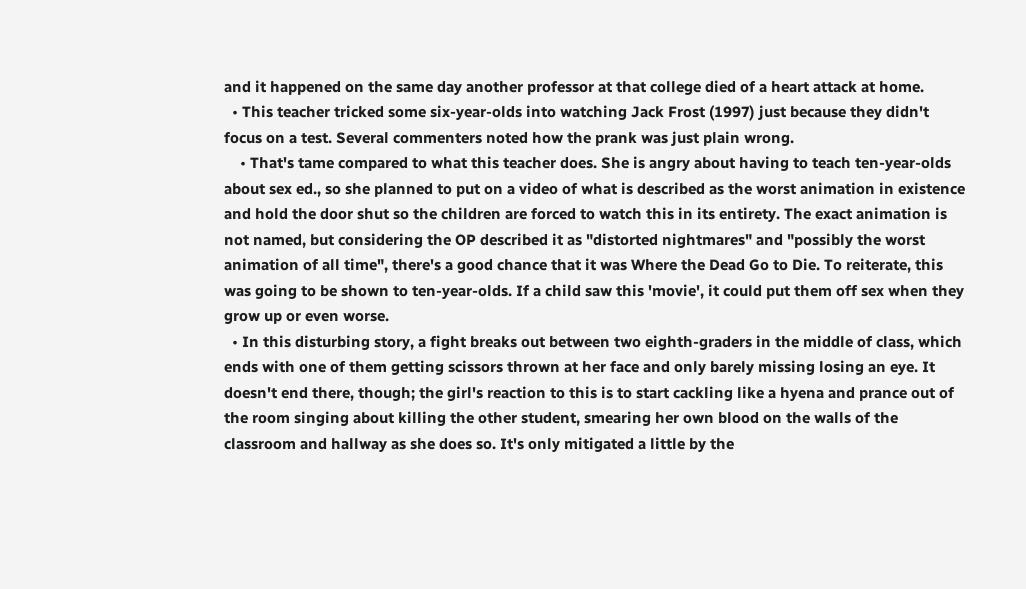and it happened on the same day another professor at that college died of a heart attack at home.
  • This teacher tricked some six-year-olds into watching Jack Frost (1997) just because they didn't focus on a test. Several commenters noted how the prank was just plain wrong.
    • That's tame compared to what this teacher does. She is angry about having to teach ten-year-olds about sex ed., so she planned to put on a video of what is described as the worst animation in existence and hold the door shut so the children are forced to watch this in its entirety. The exact animation is not named, but considering the OP described it as "distorted nightmares" and "possibly the worst animation of all time", there's a good chance that it was Where the Dead Go to Die. To reiterate, this was going to be shown to ten-year-olds. If a child saw this 'movie', it could put them off sex when they grow up or even worse.
  • In this disturbing story, a fight breaks out between two eighth-graders in the middle of class, which ends with one of them getting scissors thrown at her face and only barely missing losing an eye. It doesn't end there, though; the girl's reaction to this is to start cackling like a hyena and prance out of the room singing about killing the other student, smearing her own blood on the walls of the classroom and hallway as she does so. It's only mitigated a little by the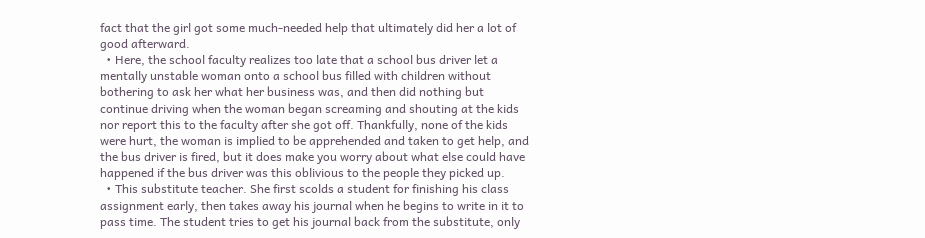fact that the girl got some much-needed help that ultimately did her a lot of good afterward.
  • Here, the school faculty realizes too late that a school bus driver let a mentally unstable woman onto a school bus filled with children without bothering to ask her what her business was, and then did nothing but continue driving when the woman began screaming and shouting at the kids nor report this to the faculty after she got off. Thankfully, none of the kids were hurt, the woman is implied to be apprehended and taken to get help, and the bus driver is fired, but it does make you worry about what else could have happened if the bus driver was this oblivious to the people they picked up.
  • This substitute teacher. She first scolds a student for finishing his class assignment early, then takes away his journal when he begins to write in it to pass time. The student tries to get his journal back from the substitute, only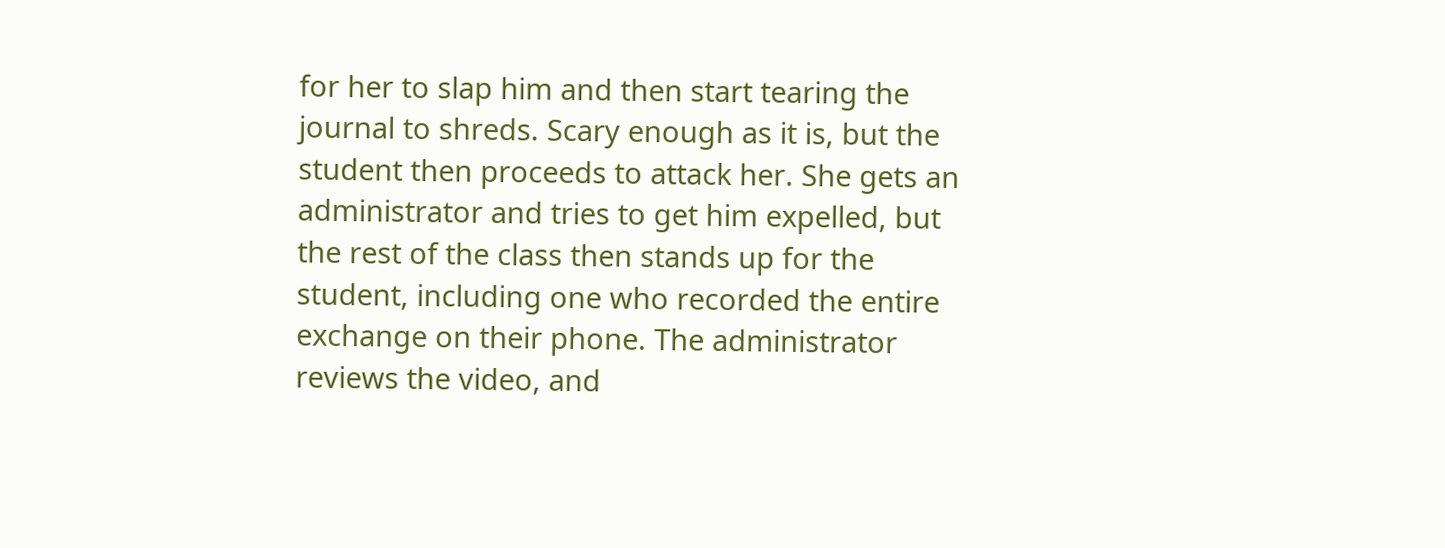for her to slap him and then start tearing the journal to shreds. Scary enough as it is, but the student then proceeds to attack her. She gets an administrator and tries to get him expelled, but the rest of the class then stands up for the student, including one who recorded the entire exchange on their phone. The administrator reviews the video, and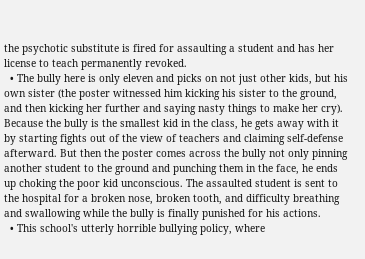the psychotic substitute is fired for assaulting a student and has her license to teach permanently revoked.
  • The bully here is only eleven and picks on not just other kids, but his own sister (the poster witnessed him kicking his sister to the ground, and then kicking her further and saying nasty things to make her cry). Because the bully is the smallest kid in the class, he gets away with it by starting fights out of the view of teachers and claiming self-defense afterward. But then the poster comes across the bully not only pinning another student to the ground and punching them in the face, he ends up choking the poor kid unconscious. The assaulted student is sent to the hospital for a broken nose, broken tooth, and difficulty breathing and swallowing while the bully is finally punished for his actions.
  • This school's utterly horrible bullying policy, where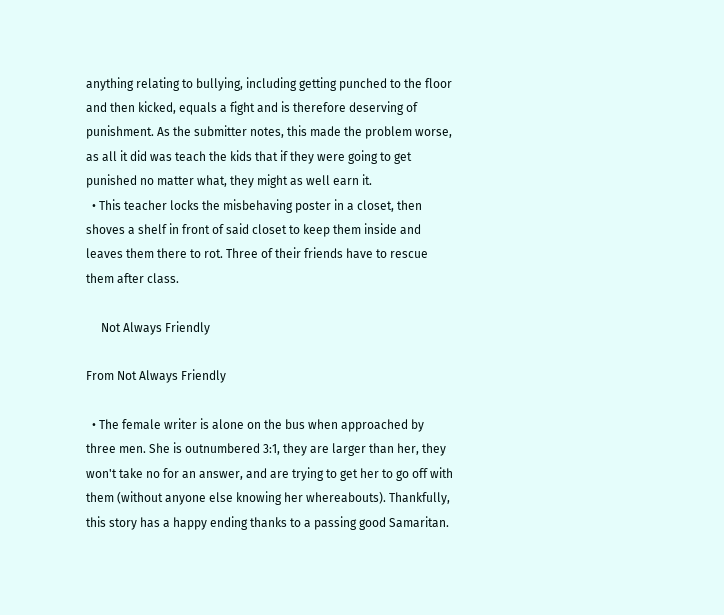anything relating to bullying, including getting punched to the floor and then kicked, equals a fight and is therefore deserving of punishment. As the submitter notes, this made the problem worse, as all it did was teach the kids that if they were going to get punished no matter what, they might as well earn it.
  • This teacher locks the misbehaving poster in a closet, then shoves a shelf in front of said closet to keep them inside and leaves them there to rot. Three of their friends have to rescue them after class.

     Not Always Friendly

From Not Always Friendly

  • The female writer is alone on the bus when approached by three men. She is outnumbered 3:1, they are larger than her, they won't take no for an answer, and are trying to get her to go off with them (without anyone else knowing her whereabouts). Thankfully, this story has a happy ending thanks to a passing good Samaritan.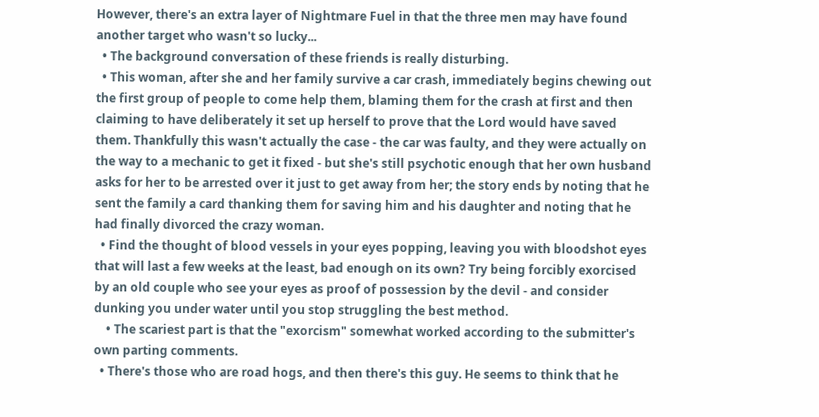However, there's an extra layer of Nightmare Fuel in that the three men may have found another target who wasn't so lucky...
  • The background conversation of these friends is really disturbing.
  • This woman, after she and her family survive a car crash, immediately begins chewing out the first group of people to come help them, blaming them for the crash at first and then claiming to have deliberately it set up herself to prove that the Lord would have saved them. Thankfully this wasn't actually the case - the car was faulty, and they were actually on the way to a mechanic to get it fixed - but she's still psychotic enough that her own husband asks for her to be arrested over it just to get away from her; the story ends by noting that he sent the family a card thanking them for saving him and his daughter and noting that he had finally divorced the crazy woman.
  • Find the thought of blood vessels in your eyes popping, leaving you with bloodshot eyes that will last a few weeks at the least, bad enough on its own? Try being forcibly exorcised by an old couple who see your eyes as proof of possession by the devil - and consider dunking you under water until you stop struggling the best method.
    • The scariest part is that the "exorcism" somewhat worked according to the submitter's own parting comments.
  • There's those who are road hogs, and then there's this guy. He seems to think that he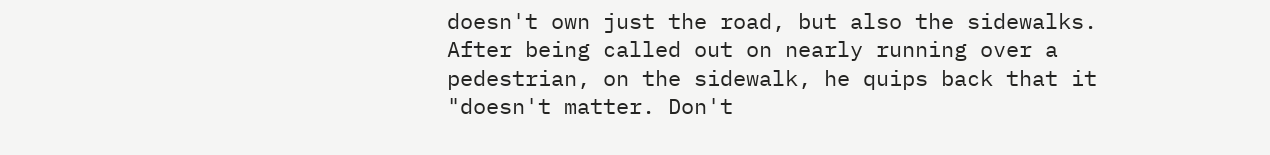doesn't own just the road, but also the sidewalks. After being called out on nearly running over a pedestrian, on the sidewalk, he quips back that it "doesn't matter. Don't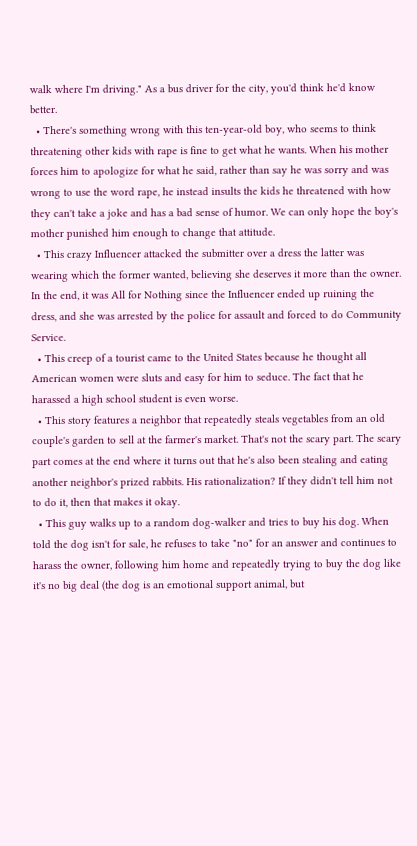walk where I'm driving." As a bus driver for the city, you'd think he'd know better.
  • There's something wrong with this ten-year-old boy, who seems to think threatening other kids with rape is fine to get what he wants. When his mother forces him to apologize for what he said, rather than say he was sorry and was wrong to use the word rape, he instead insults the kids he threatened with how they can't take a joke and has a bad sense of humor. We can only hope the boy's mother punished him enough to change that attitude.
  • This crazy Influencer attacked the submitter over a dress the latter was wearing which the former wanted, believing she deserves it more than the owner. In the end, it was All for Nothing since the Influencer ended up ruining the dress, and she was arrested by the police for assault and forced to do Community Service.
  • This creep of a tourist came to the United States because he thought all American women were sluts and easy for him to seduce. The fact that he harassed a high school student is even worse.
  • This story features a neighbor that repeatedly steals vegetables from an old couple's garden to sell at the farmer's market. That's not the scary part. The scary part comes at the end where it turns out that he's also been stealing and eating another neighbor's prized rabbits. His rationalization? If they didn't tell him not to do it, then that makes it okay.
  • This guy walks up to a random dog-walker and tries to buy his dog. When told the dog isn't for sale, he refuses to take "no" for an answer and continues to harass the owner, following him home and repeatedly trying to buy the dog like it's no big deal (the dog is an emotional support animal, but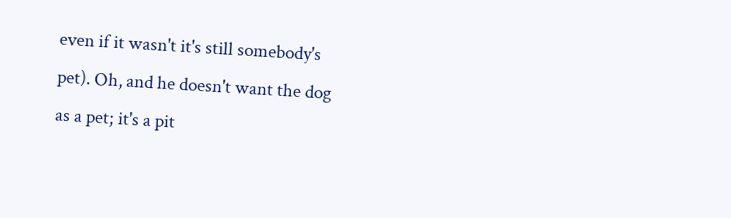even if it wasn't it's still somebody's pet). Oh, and he doesn't want the dog as a pet; it's a pit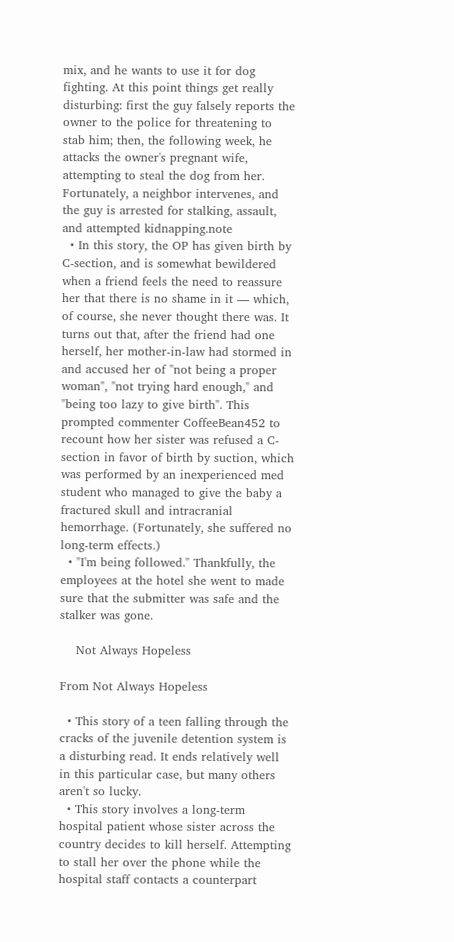mix, and he wants to use it for dog fighting. At this point things get really disturbing: first the guy falsely reports the owner to the police for threatening to stab him; then, the following week, he attacks the owner's pregnant wife, attempting to steal the dog from her. Fortunately, a neighbor intervenes, and the guy is arrested for stalking, assault, and attempted kidnapping.note
  • In this story, the OP has given birth by C-section, and is somewhat bewildered when a friend feels the need to reassure her that there is no shame in it — which, of course, she never thought there was. It turns out that, after the friend had one herself, her mother-in-law had stormed in and accused her of "not being a proper woman", "not trying hard enough," and "being too lazy to give birth". This prompted commenter CoffeeBean452 to recount how her sister was refused a C-section in favor of birth by suction, which was performed by an inexperienced med student who managed to give the baby a fractured skull and intracranial hemorrhage. (Fortunately, she suffered no long-term effects.)
  • "I'm being followed." Thankfully, the employees at the hotel she went to made sure that the submitter was safe and the stalker was gone.

    Not Always Hopeless

From Not Always Hopeless

  • This story of a teen falling through the cracks of the juvenile detention system is a disturbing read. It ends relatively well in this particular case, but many others aren't so lucky.
  • This story involves a long-term hospital patient whose sister across the country decides to kill herself. Attempting to stall her over the phone while the hospital staff contacts a counterpart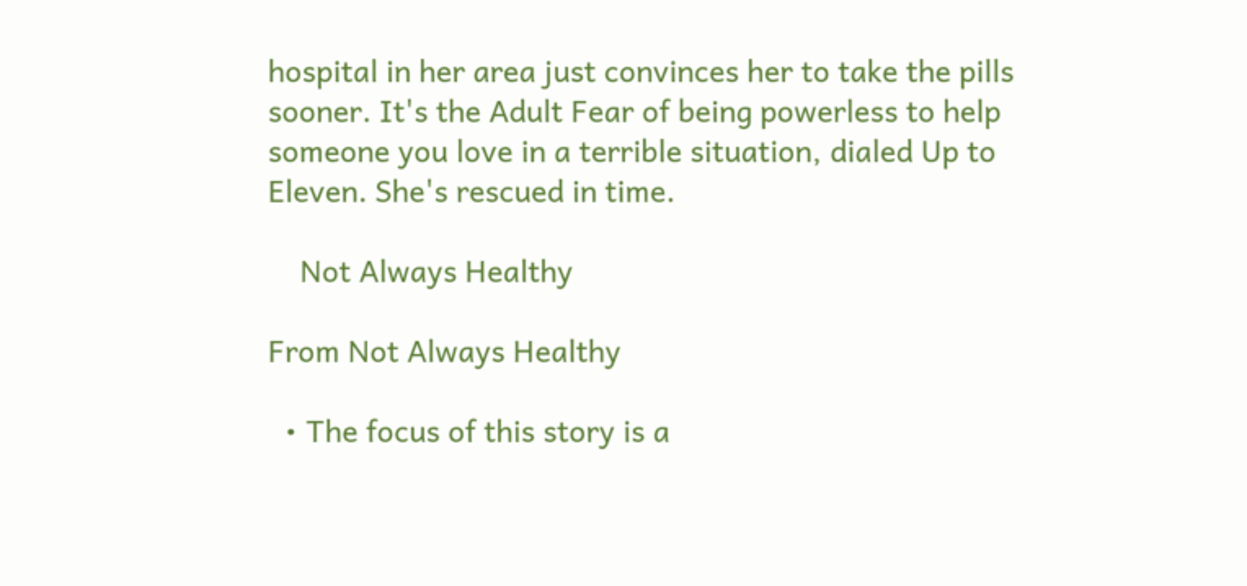hospital in her area just convinces her to take the pills sooner. It's the Adult Fear of being powerless to help someone you love in a terrible situation, dialed Up to Eleven. She's rescued in time.

    Not Always Healthy

From Not Always Healthy

  • The focus of this story is a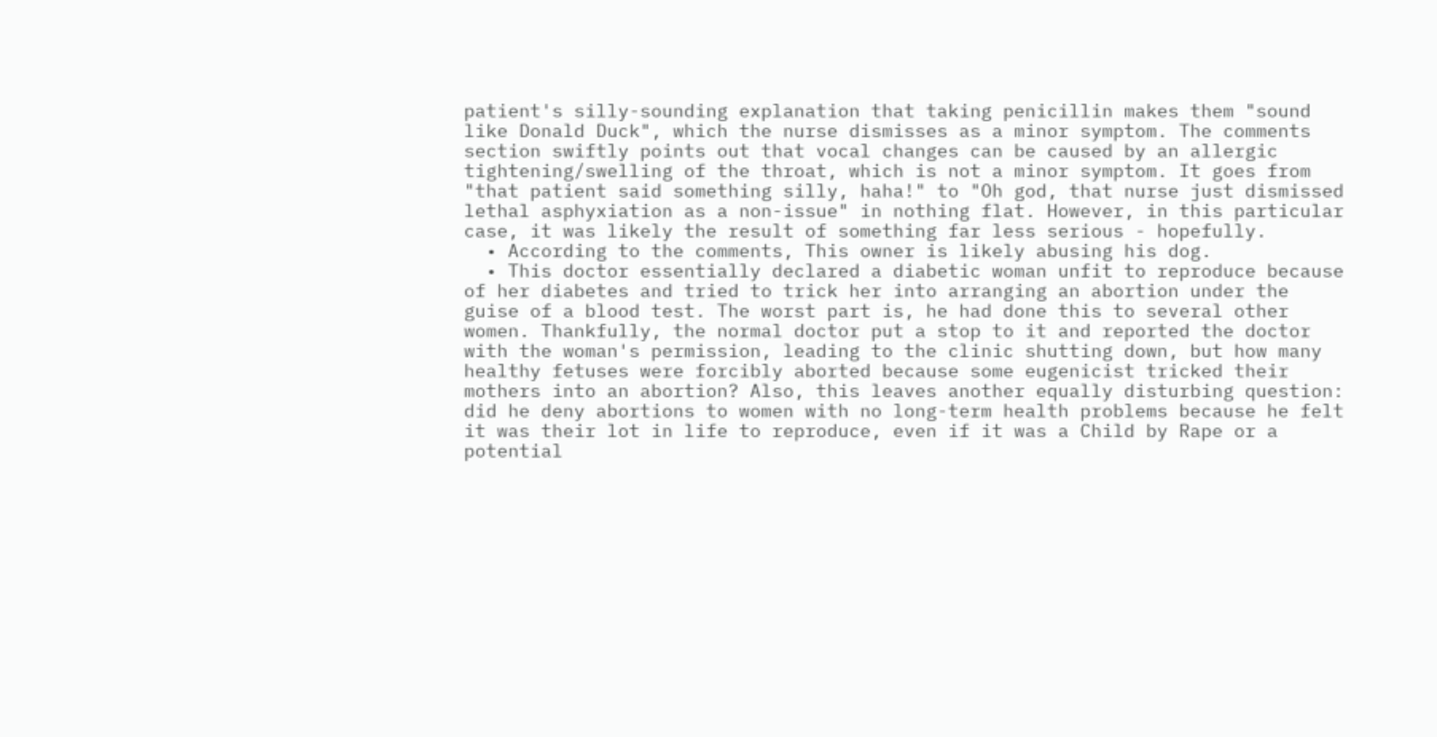patient's silly-sounding explanation that taking penicillin makes them "sound like Donald Duck", which the nurse dismisses as a minor symptom. The comments section swiftly points out that vocal changes can be caused by an allergic tightening/swelling of the throat, which is not a minor symptom. It goes from "that patient said something silly, haha!" to "Oh god, that nurse just dismissed lethal asphyxiation as a non-issue" in nothing flat. However, in this particular case, it was likely the result of something far less serious - hopefully.
  • According to the comments, This owner is likely abusing his dog.
  • This doctor essentially declared a diabetic woman unfit to reproduce because of her diabetes and tried to trick her into arranging an abortion under the guise of a blood test. The worst part is, he had done this to several other women. Thankfully, the normal doctor put a stop to it and reported the doctor with the woman's permission, leading to the clinic shutting down, but how many healthy fetuses were forcibly aborted because some eugenicist tricked their mothers into an abortion? Also, this leaves another equally disturbing question: did he deny abortions to women with no long-term health problems because he felt it was their lot in life to reproduce, even if it was a Child by Rape or a potential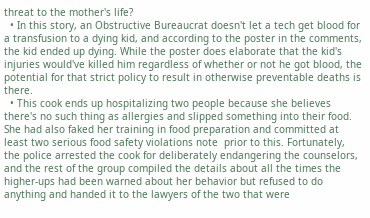threat to the mother's life?
  • In this story, an Obstructive Bureaucrat doesn't let a tech get blood for a transfusion to a dying kid, and according to the poster in the comments, the kid ended up dying. While the poster does elaborate that the kid's injuries would've killed him regardless of whether or not he got blood, the potential for that strict policy to result in otherwise preventable deaths is there.
  • This cook ends up hospitalizing two people because she believes there's no such thing as allergies and slipped something into their food. She had also faked her training in food preparation and committed at least two serious food safety violations note  prior to this. Fortunately, the police arrested the cook for deliberately endangering the counselors, and the rest of the group compiled the details about all the times the higher-ups had been warned about her behavior but refused to do anything and handed it to the lawyers of the two that were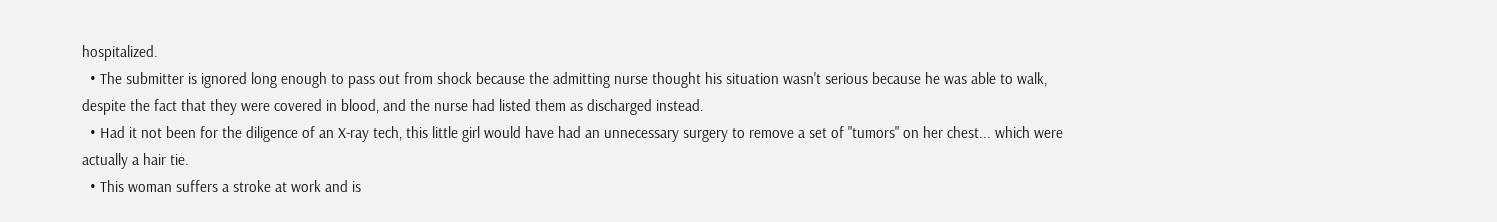hospitalized.
  • The submitter is ignored long enough to pass out from shock because the admitting nurse thought his situation wasn't serious because he was able to walk, despite the fact that they were covered in blood, and the nurse had listed them as discharged instead.
  • Had it not been for the diligence of an X-ray tech, this little girl would have had an unnecessary surgery to remove a set of "tumors" on her chest... which were actually a hair tie.
  • This woman suffers a stroke at work and is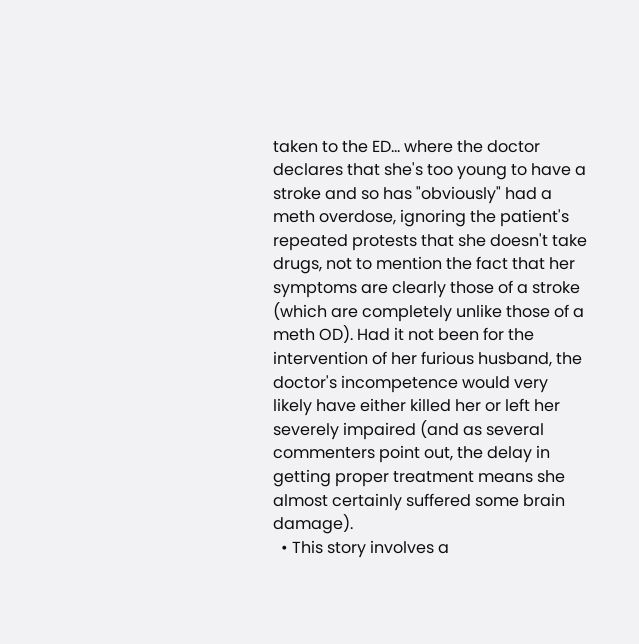taken to the ED... where the doctor declares that she's too young to have a stroke and so has "obviously" had a meth overdose, ignoring the patient's repeated protests that she doesn't take drugs, not to mention the fact that her symptoms are clearly those of a stroke (which are completely unlike those of a meth OD). Had it not been for the intervention of her furious husband, the doctor's incompetence would very likely have either killed her or left her severely impaired (and as several commenters point out, the delay in getting proper treatment means she almost certainly suffered some brain damage).
  • This story involves a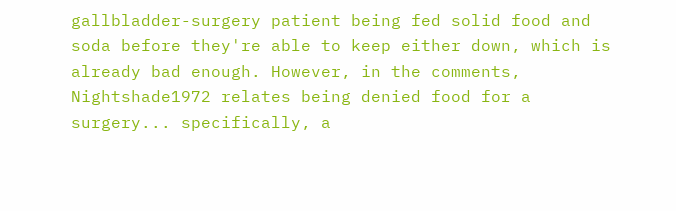gallbladder-surgery patient being fed solid food and soda before they're able to keep either down, which is already bad enough. However, in the comments, Nightshade1972 relates being denied food for a surgery... specifically, a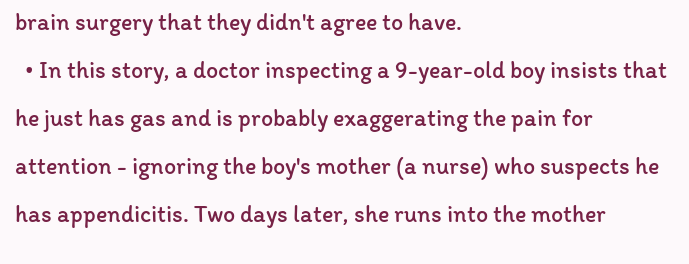brain surgery that they didn't agree to have.
  • In this story, a doctor inspecting a 9-year-old boy insists that he just has gas and is probably exaggerating the pain for attention - ignoring the boy's mother (a nurse) who suspects he has appendicitis. Two days later, she runs into the mother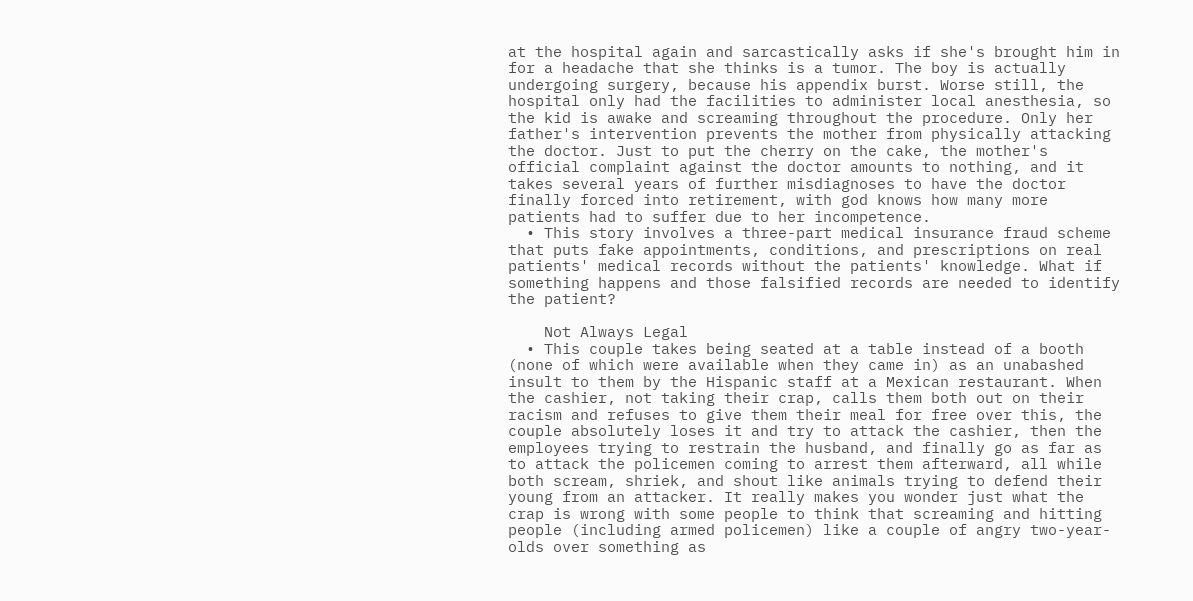at the hospital again and sarcastically asks if she's brought him in for a headache that she thinks is a tumor. The boy is actually undergoing surgery, because his appendix burst. Worse still, the hospital only had the facilities to administer local anesthesia, so the kid is awake and screaming throughout the procedure. Only her father's intervention prevents the mother from physically attacking the doctor. Just to put the cherry on the cake, the mother's official complaint against the doctor amounts to nothing, and it takes several years of further misdiagnoses to have the doctor finally forced into retirement, with god knows how many more patients had to suffer due to her incompetence.
  • This story involves a three-part medical insurance fraud scheme that puts fake appointments, conditions, and prescriptions on real patients' medical records without the patients' knowledge. What if something happens and those falsified records are needed to identify the patient?

    Not Always Legal
  • This couple takes being seated at a table instead of a booth (none of which were available when they came in) as an unabashed insult to them by the Hispanic staff at a Mexican restaurant. When the cashier, not taking their crap, calls them both out on their racism and refuses to give them their meal for free over this, the couple absolutely loses it and try to attack the cashier, then the employees trying to restrain the husband, and finally go as far as to attack the policemen coming to arrest them afterward, all while both scream, shriek, and shout like animals trying to defend their young from an attacker. It really makes you wonder just what the crap is wrong with some people to think that screaming and hitting people (including armed policemen) like a couple of angry two-year-olds over something as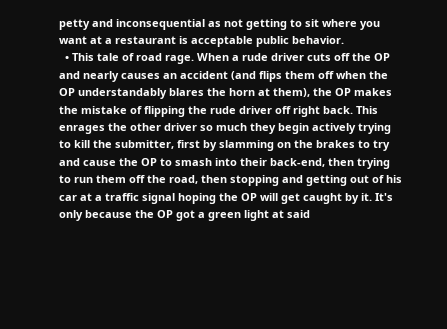petty and inconsequential as not getting to sit where you want at a restaurant is acceptable public behavior.
  • This tale of road rage. When a rude driver cuts off the OP and nearly causes an accident (and flips them off when the OP understandably blares the horn at them), the OP makes the mistake of flipping the rude driver off right back. This enrages the other driver so much they begin actively trying to kill the submitter, first by slamming on the brakes to try and cause the OP to smash into their back-end, then trying to run them off the road, then stopping and getting out of his car at a traffic signal hoping the OP will get caught by it. It's only because the OP got a green light at said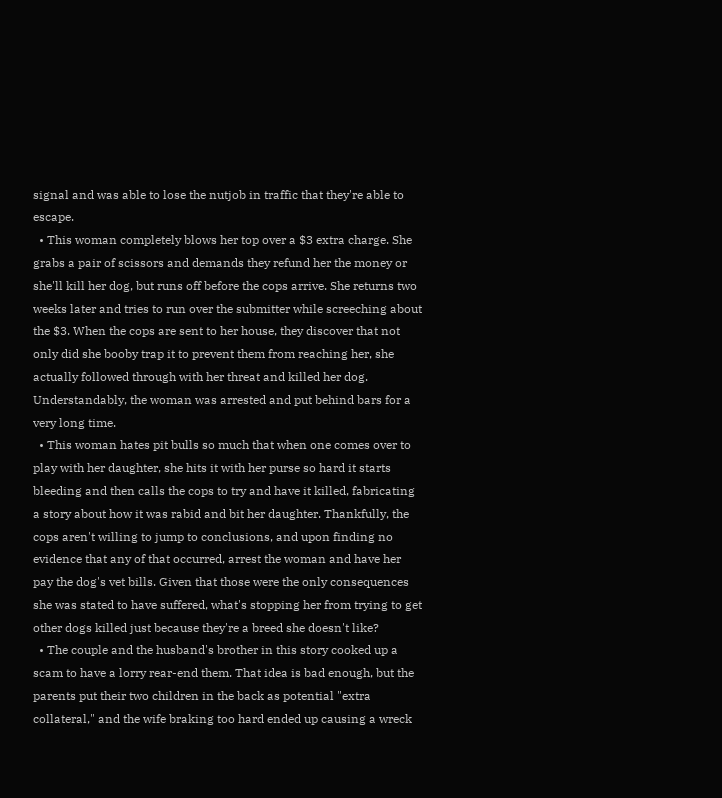signal and was able to lose the nutjob in traffic that they're able to escape.
  • This woman completely blows her top over a $3 extra charge. She grabs a pair of scissors and demands they refund her the money or she'll kill her dog, but runs off before the cops arrive. She returns two weeks later and tries to run over the submitter while screeching about the $3. When the cops are sent to her house, they discover that not only did she booby trap it to prevent them from reaching her, she actually followed through with her threat and killed her dog. Understandably, the woman was arrested and put behind bars for a very long time.
  • This woman hates pit bulls so much that when one comes over to play with her daughter, she hits it with her purse so hard it starts bleeding and then calls the cops to try and have it killed, fabricating a story about how it was rabid and bit her daughter. Thankfully, the cops aren't willing to jump to conclusions, and upon finding no evidence that any of that occurred, arrest the woman and have her pay the dog's vet bills. Given that those were the only consequences she was stated to have suffered, what's stopping her from trying to get other dogs killed just because they're a breed she doesn't like?
  • The couple and the husband's brother in this story cooked up a scam to have a lorry rear-end them. That idea is bad enough, but the parents put their two children in the back as potential "extra collateral," and the wife braking too hard ended up causing a wreck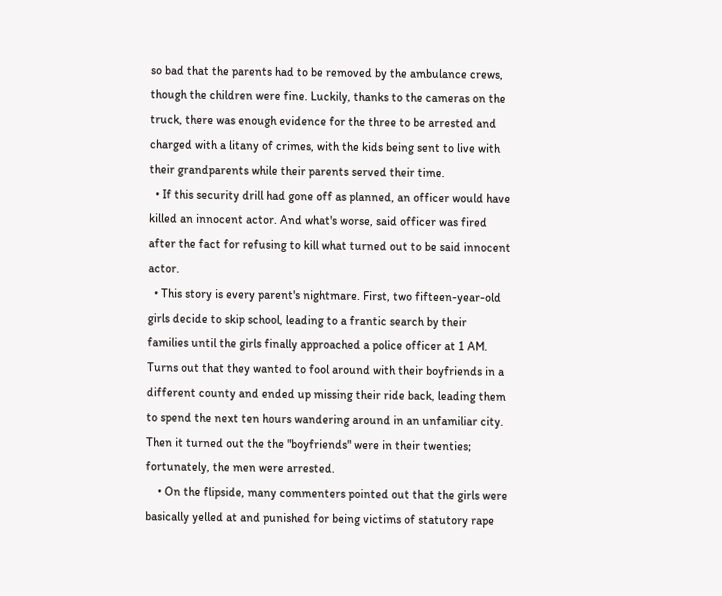so bad that the parents had to be removed by the ambulance crews, though the children were fine. Luckily, thanks to the cameras on the truck, there was enough evidence for the three to be arrested and charged with a litany of crimes, with the kids being sent to live with their grandparents while their parents served their time.
  • If this security drill had gone off as planned, an officer would have killed an innocent actor. And what's worse, said officer was fired after the fact for refusing to kill what turned out to be said innocent actor.
  • This story is every parent's nightmare. First, two fifteen-year-old girls decide to skip school, leading to a frantic search by their families until the girls finally approached a police officer at 1 AM. Turns out that they wanted to fool around with their boyfriends in a different county and ended up missing their ride back, leading them to spend the next ten hours wandering around in an unfamiliar city. Then it turned out the the "boyfriends" were in their twenties; fortunately, the men were arrested.
    • On the flipside, many commenters pointed out that the girls were basically yelled at and punished for being victims of statutory rape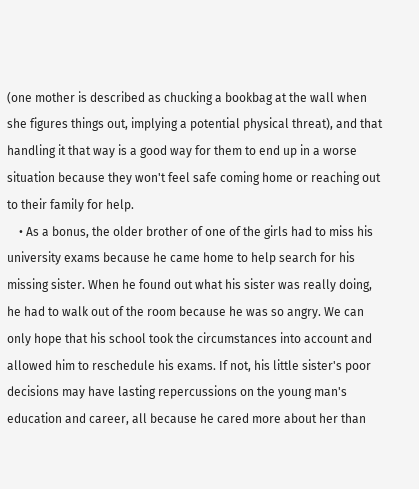(one mother is described as chucking a bookbag at the wall when she figures things out, implying a potential physical threat), and that handling it that way is a good way for them to end up in a worse situation because they won't feel safe coming home or reaching out to their family for help.
    • As a bonus, the older brother of one of the girls had to miss his university exams because he came home to help search for his missing sister. When he found out what his sister was really doing, he had to walk out of the room because he was so angry. We can only hope that his school took the circumstances into account and allowed him to reschedule his exams. If not, his little sister's poor decisions may have lasting repercussions on the young man's education and career, all because he cared more about her than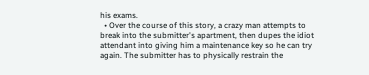his exams.
  • Over the course of this story, a crazy man attempts to break into the submitter's apartment, then dupes the idiot attendant into giving him a maintenance key so he can try again. The submitter has to physically restrain the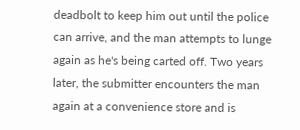deadbolt to keep him out until the police can arrive, and the man attempts to lunge again as he's being carted off. Two years later, the submitter encounters the man again at a convenience store and is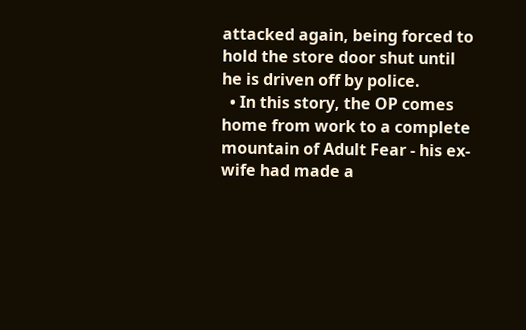attacked again, being forced to hold the store door shut until he is driven off by police.
  • In this story, the OP comes home from work to a complete mountain of Adult Fear - his ex-wife had made a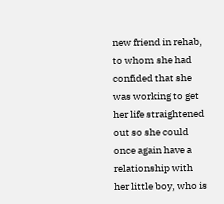new friend in rehab, to whom she had confided that she was working to get her life straightened out so she could once again have a relationship with her little boy, who is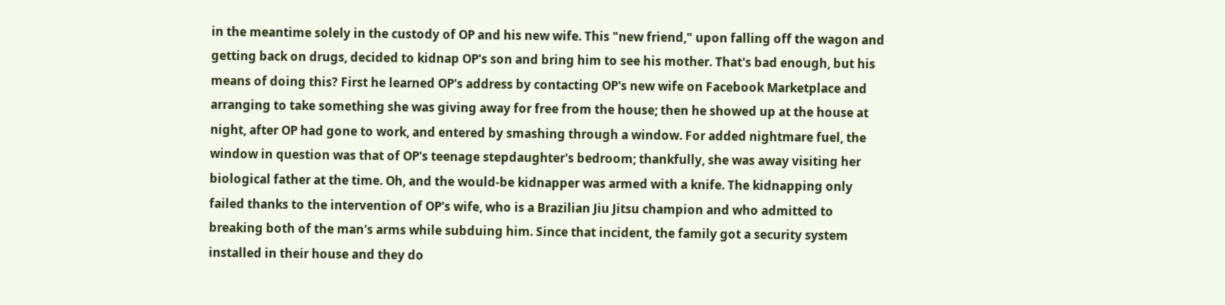in the meantime solely in the custody of OP and his new wife. This "new friend," upon falling off the wagon and getting back on drugs, decided to kidnap OP's son and bring him to see his mother. That's bad enough, but his means of doing this? First he learned OP's address by contacting OP's new wife on Facebook Marketplace and arranging to take something she was giving away for free from the house; then he showed up at the house at night, after OP had gone to work, and entered by smashing through a window. For added nightmare fuel, the window in question was that of OP's teenage stepdaughter's bedroom; thankfully, she was away visiting her biological father at the time. Oh, and the would-be kidnapper was armed with a knife. The kidnapping only failed thanks to the intervention of OP's wife, who is a Brazilian Jiu Jitsu champion and who admitted to breaking both of the man's arms while subduing him. Since that incident, the family got a security system installed in their house and they do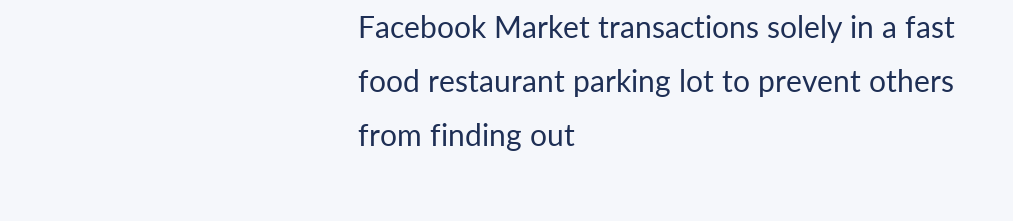Facebook Market transactions solely in a fast food restaurant parking lot to prevent others from finding out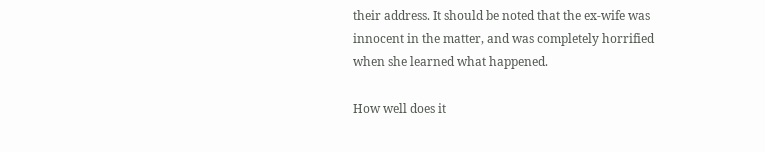their address. It should be noted that the ex-wife was innocent in the matter, and was completely horrified when she learned what happened.

How well does it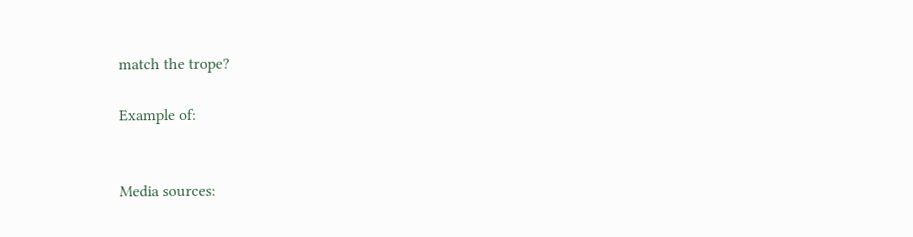match the trope?

Example of:


Media sources: